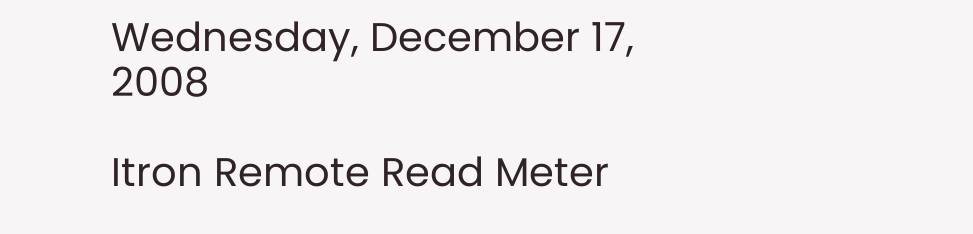Wednesday, December 17, 2008

Itron Remote Read Meter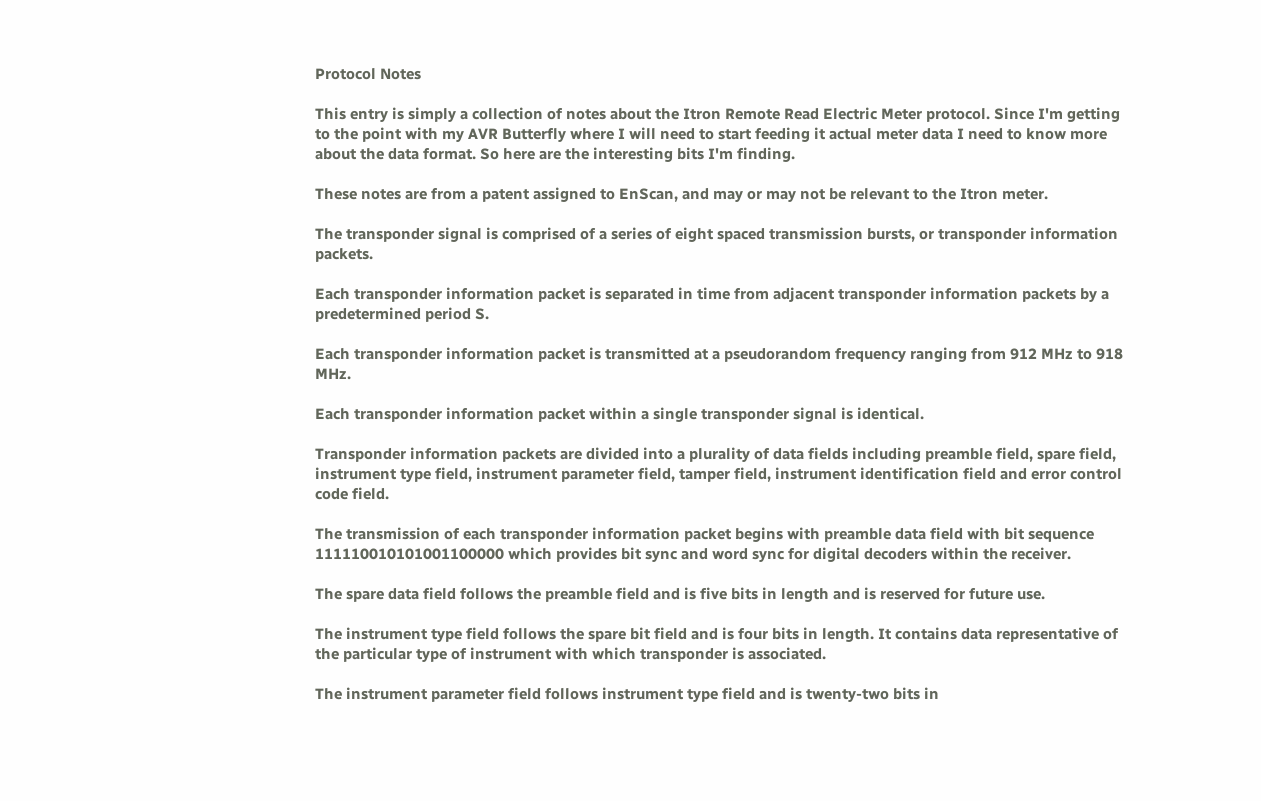Protocol Notes

This entry is simply a collection of notes about the Itron Remote Read Electric Meter protocol. Since I'm getting to the point with my AVR Butterfly where I will need to start feeding it actual meter data I need to know more about the data format. So here are the interesting bits I'm finding.

These notes are from a patent assigned to EnScan, and may or may not be relevant to the Itron meter.

The transponder signal is comprised of a series of eight spaced transmission bursts, or transponder information packets.

Each transponder information packet is separated in time from adjacent transponder information packets by a predetermined period S.

Each transponder information packet is transmitted at a pseudorandom frequency ranging from 912 MHz to 918 MHz.

Each transponder information packet within a single transponder signal is identical.

Transponder information packets are divided into a plurality of data fields including preamble field, spare field, instrument type field, instrument parameter field, tamper field, instrument identification field and error control code field.

The transmission of each transponder information packet begins with preamble data field with bit sequence 111110010101001100000 which provides bit sync and word sync for digital decoders within the receiver.

The spare data field follows the preamble field and is five bits in length and is reserved for future use.

The instrument type field follows the spare bit field and is four bits in length. It contains data representative of the particular type of instrument with which transponder is associated.

The instrument parameter field follows instrument type field and is twenty-two bits in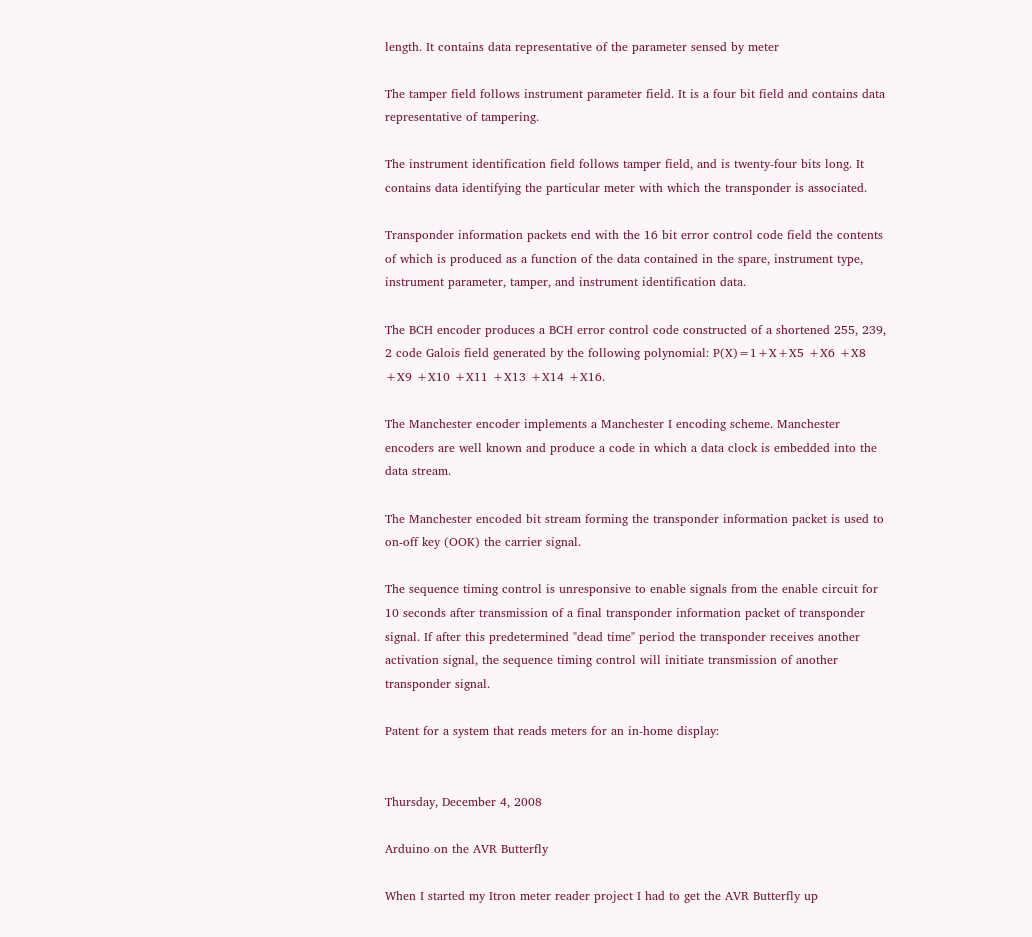length. It contains data representative of the parameter sensed by meter

The tamper field follows instrument parameter field. It is a four bit field and contains data representative of tampering.

The instrument identification field follows tamper field, and is twenty-four bits long. It contains data identifying the particular meter with which the transponder is associated.

Transponder information packets end with the 16 bit error control code field the contents of which is produced as a function of the data contained in the spare, instrument type, instrument parameter, tamper, and instrument identification data.

The BCH encoder produces a BCH error control code constructed of a shortened 255, 239, 2 code Galois field generated by the following polynomial: P(X)=1+X+X5 +X6 +X8 +X9 +X10 +X11 +X13 +X14 +X16.

The Manchester encoder implements a Manchester I encoding scheme. Manchester encoders are well known and produce a code in which a data clock is embedded into the data stream.

The Manchester encoded bit stream forming the transponder information packet is used to on-off key (OOK) the carrier signal.

The sequence timing control is unresponsive to enable signals from the enable circuit for 10 seconds after transmission of a final transponder information packet of transponder signal. If after this predetermined "dead time" period the transponder receives another activation signal, the sequence timing control will initiate transmission of another transponder signal.

Patent for a system that reads meters for an in-home display:


Thursday, December 4, 2008

Arduino on the AVR Butterfly

When I started my Itron meter reader project I had to get the AVR Butterfly up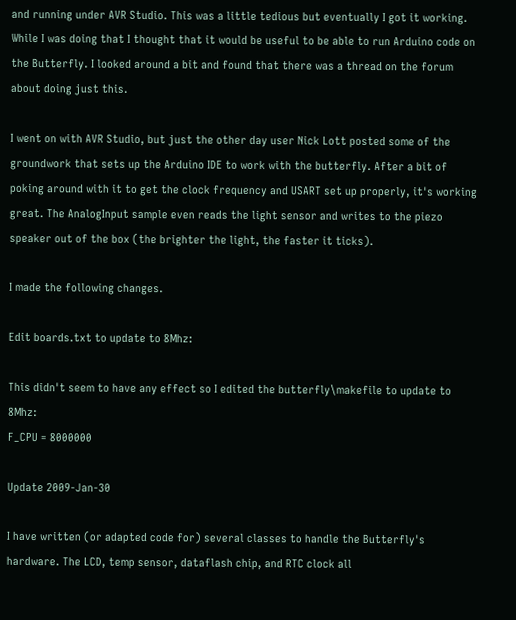and running under AVR Studio. This was a little tedious but eventually I got it working. While I was doing that I thought that it would be useful to be able to run Arduino code on the Butterfly. I looked around a bit and found that there was a thread on the forum about doing just this.

I went on with AVR Studio, but just the other day user Nick Lott posted some of the groundwork that sets up the Arduino IDE to work with the butterfly. After a bit of poking around with it to get the clock frequency and USART set up properly, it's working great. The AnalogInput sample even reads the light sensor and writes to the piezo speaker out of the box (the brighter the light, the faster it ticks).

I made the following changes.

Edit boards.txt to update to 8Mhz:

This didn't seem to have any effect so I edited the butterfly\makefile to update to 8Mhz:
F_CPU = 8000000

Update 2009-Jan-30

I have written (or adapted code for) several classes to handle the Butterfly's hardware. The LCD, temp sensor, dataflash chip, and RTC clock all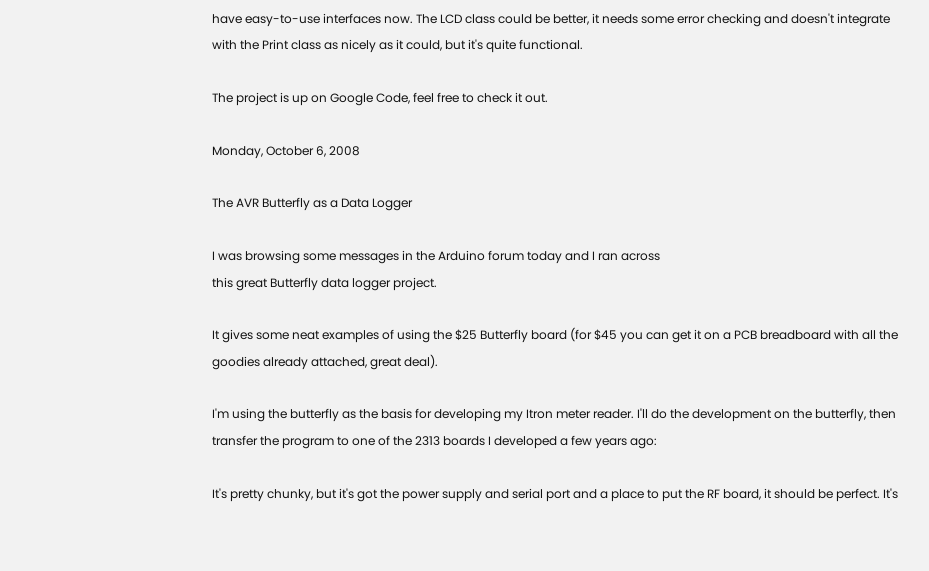have easy-to-use interfaces now. The LCD class could be better, it needs some error checking and doesn't integrate with the Print class as nicely as it could, but it's quite functional.

The project is up on Google Code, feel free to check it out.

Monday, October 6, 2008

The AVR Butterfly as a Data Logger

I was browsing some messages in the Arduino forum today and I ran across
this great Butterfly data logger project.

It gives some neat examples of using the $25 Butterfly board (for $45 you can get it on a PCB breadboard with all the goodies already attached, great deal).

I'm using the butterfly as the basis for developing my Itron meter reader. I'll do the development on the butterfly, then transfer the program to one of the 2313 boards I developed a few years ago:

It's pretty chunky, but it's got the power supply and serial port and a place to put the RF board, it should be perfect. It's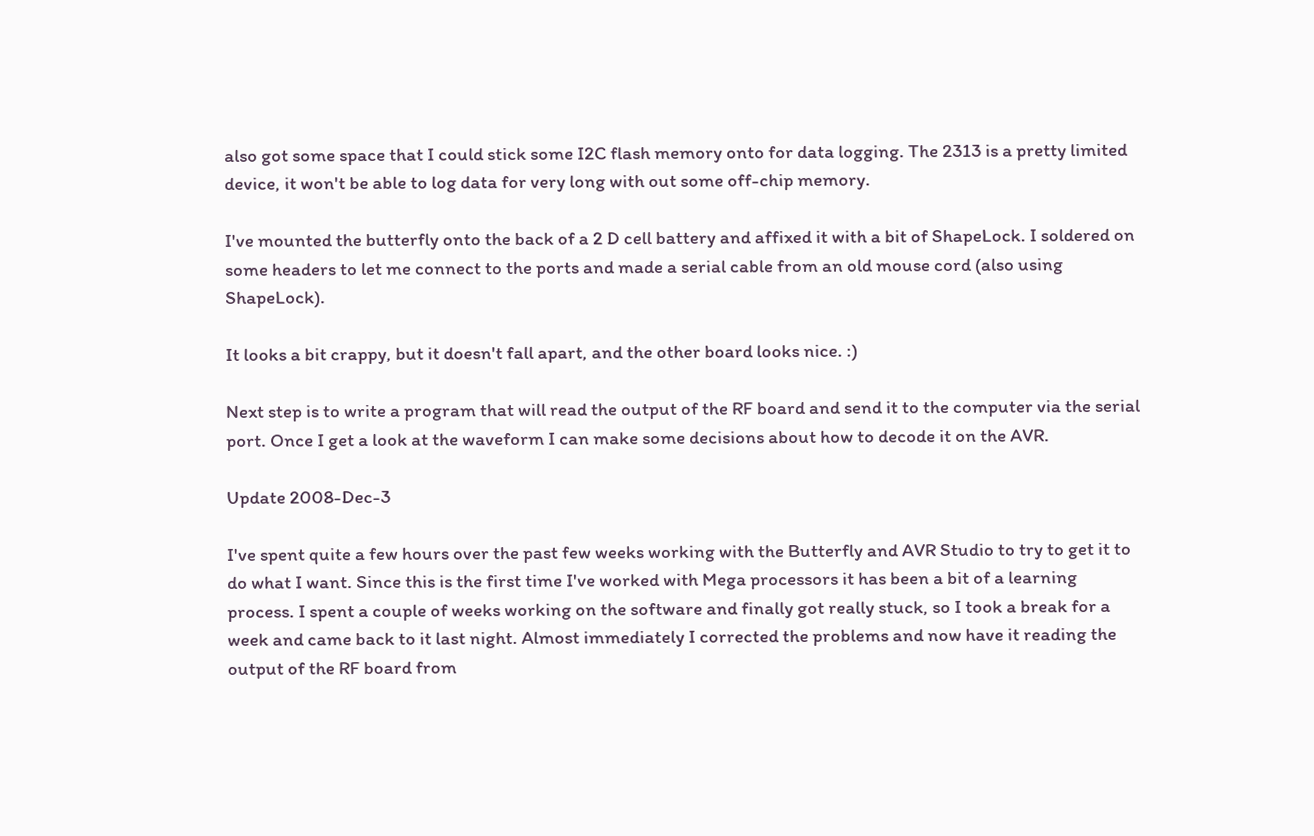also got some space that I could stick some I2C flash memory onto for data logging. The 2313 is a pretty limited device, it won't be able to log data for very long with out some off-chip memory.

I've mounted the butterfly onto the back of a 2 D cell battery and affixed it with a bit of ShapeLock. I soldered on some headers to let me connect to the ports and made a serial cable from an old mouse cord (also using ShapeLock).

It looks a bit crappy, but it doesn't fall apart, and the other board looks nice. :)

Next step is to write a program that will read the output of the RF board and send it to the computer via the serial port. Once I get a look at the waveform I can make some decisions about how to decode it on the AVR.

Update 2008-Dec-3

I've spent quite a few hours over the past few weeks working with the Butterfly and AVR Studio to try to get it to do what I want. Since this is the first time I've worked with Mega processors it has been a bit of a learning process. I spent a couple of weeks working on the software and finally got really stuck, so I took a break for a week and came back to it last night. Almost immediately I corrected the problems and now have it reading the output of the RF board from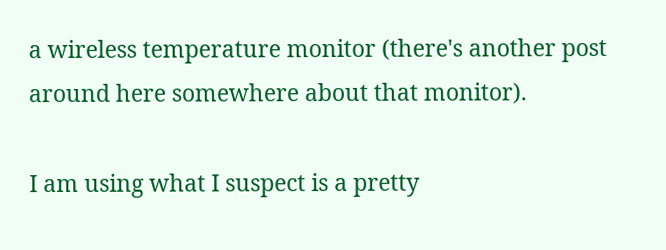a wireless temperature monitor (there's another post around here somewhere about that monitor).

I am using what I suspect is a pretty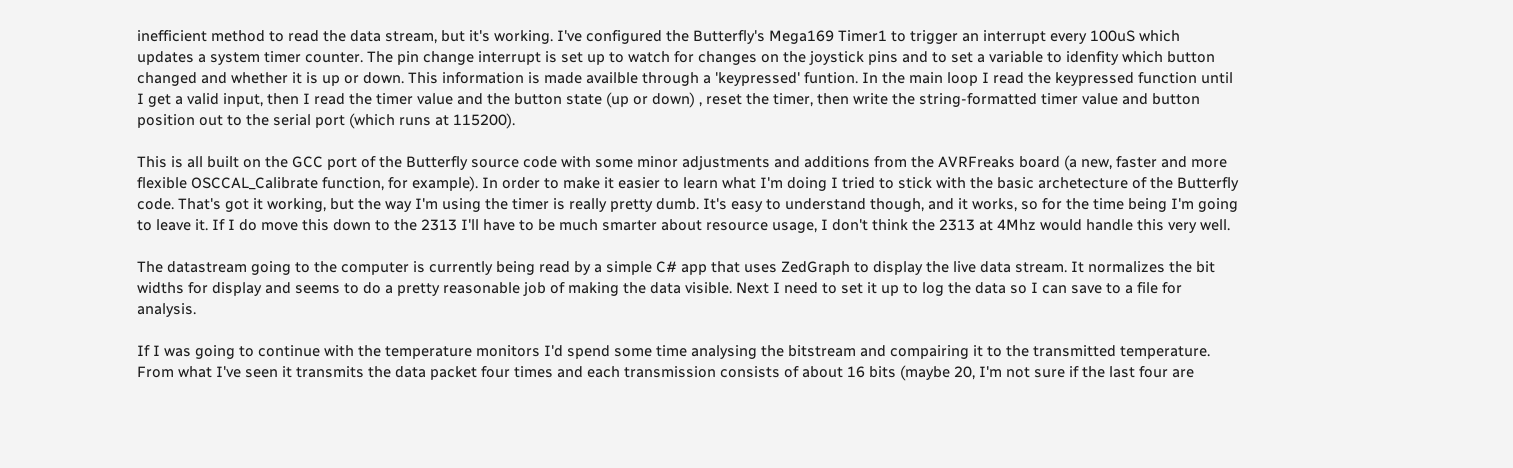inefficient method to read the data stream, but it's working. I've configured the Butterfly's Mega169 Timer1 to trigger an interrupt every 100uS which updates a system timer counter. The pin change interrupt is set up to watch for changes on the joystick pins and to set a variable to idenfity which button changed and whether it is up or down. This information is made availble through a 'keypressed' funtion. In the main loop I read the keypressed function until I get a valid input, then I read the timer value and the button state (up or down) , reset the timer, then write the string-formatted timer value and button position out to the serial port (which runs at 115200).

This is all built on the GCC port of the Butterfly source code with some minor adjustments and additions from the AVRFreaks board (a new, faster and more flexible OSCCAL_Calibrate function, for example). In order to make it easier to learn what I'm doing I tried to stick with the basic archetecture of the Butterfly code. That's got it working, but the way I'm using the timer is really pretty dumb. It's easy to understand though, and it works, so for the time being I'm going to leave it. If I do move this down to the 2313 I'll have to be much smarter about resource usage, I don't think the 2313 at 4Mhz would handle this very well.

The datastream going to the computer is currently being read by a simple C# app that uses ZedGraph to display the live data stream. It normalizes the bit widths for display and seems to do a pretty reasonable job of making the data visible. Next I need to set it up to log the data so I can save to a file for analysis.

If I was going to continue with the temperature monitors I'd spend some time analysing the bitstream and compairing it to the transmitted temperature. From what I've seen it transmits the data packet four times and each transmission consists of about 16 bits (maybe 20, I'm not sure if the last four are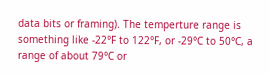data bits or framing). The temperture range is something like -22°F to 122°F, or -29°C to 50°C, a range of about 79°C or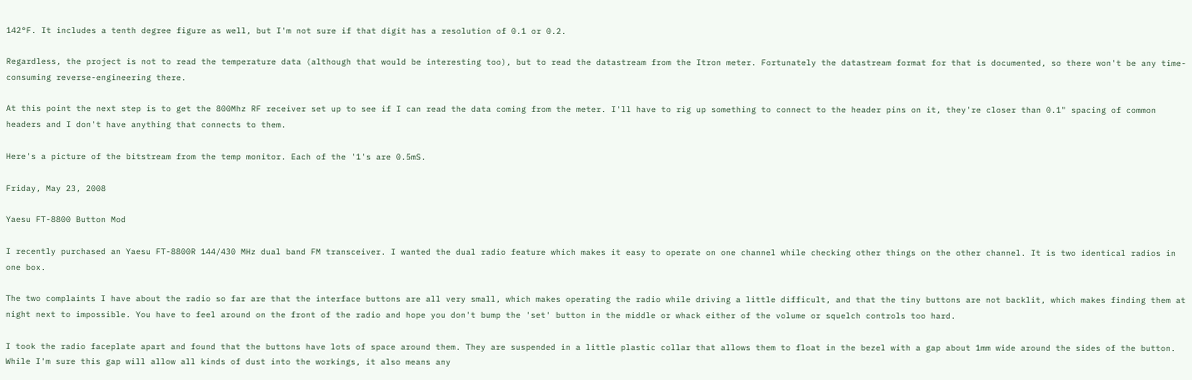142°F. It includes a tenth degree figure as well, but I'm not sure if that digit has a resolution of 0.1 or 0.2.

Regardless, the project is not to read the temperature data (although that would be interesting too), but to read the datastream from the Itron meter. Fortunately the datastream format for that is documented, so there won't be any time-consuming reverse-engineering there.

At this point the next step is to get the 800Mhz RF receiver set up to see if I can read the data coming from the meter. I'll have to rig up something to connect to the header pins on it, they're closer than 0.1" spacing of common headers and I don't have anything that connects to them.

Here's a picture of the bitstream from the temp monitor. Each of the '1's are 0.5mS.

Friday, May 23, 2008

Yaesu FT-8800 Button Mod

I recently purchased an Yaesu FT-8800R 144/430 MHz dual band FM transceiver. I wanted the dual radio feature which makes it easy to operate on one channel while checking other things on the other channel. It is two identical radios in one box.

The two complaints I have about the radio so far are that the interface buttons are all very small, which makes operating the radio while driving a little difficult, and that the tiny buttons are not backlit, which makes finding them at night next to impossible. You have to feel around on the front of the radio and hope you don't bump the 'set' button in the middle or whack either of the volume or squelch controls too hard.

I took the radio faceplate apart and found that the buttons have lots of space around them. They are suspended in a little plastic collar that allows them to float in the bezel with a gap about 1mm wide around the sides of the button. While I'm sure this gap will allow all kinds of dust into the workings, it also means any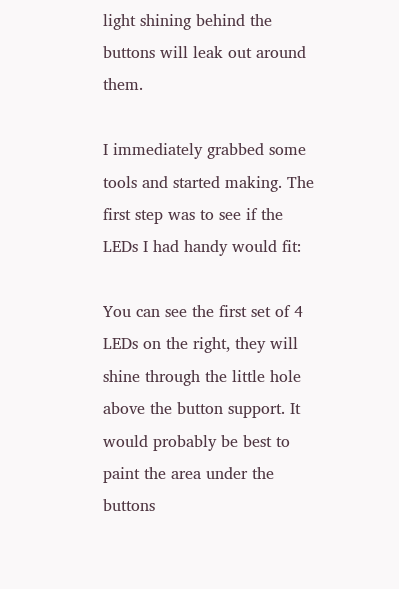light shining behind the buttons will leak out around them.

I immediately grabbed some tools and started making. The first step was to see if the LEDs I had handy would fit:

You can see the first set of 4 LEDs on the right, they will shine through the little hole above the button support. It would probably be best to paint the area under the buttons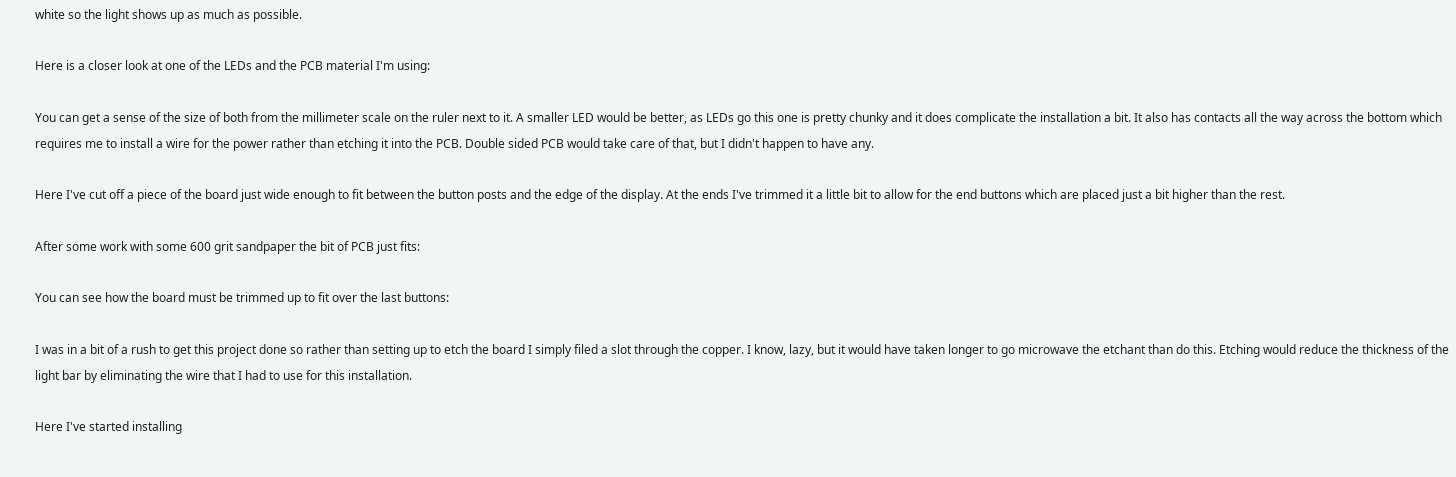white so the light shows up as much as possible.

Here is a closer look at one of the LEDs and the PCB material I'm using:

You can get a sense of the size of both from the millimeter scale on the ruler next to it. A smaller LED would be better, as LEDs go this one is pretty chunky and it does complicate the installation a bit. It also has contacts all the way across the bottom which requires me to install a wire for the power rather than etching it into the PCB. Double sided PCB would take care of that, but I didn't happen to have any.

Here I've cut off a piece of the board just wide enough to fit between the button posts and the edge of the display. At the ends I've trimmed it a little bit to allow for the end buttons which are placed just a bit higher than the rest.

After some work with some 600 grit sandpaper the bit of PCB just fits:

You can see how the board must be trimmed up to fit over the last buttons:

I was in a bit of a rush to get this project done so rather than setting up to etch the board I simply filed a slot through the copper. I know, lazy, but it would have taken longer to go microwave the etchant than do this. Etching would reduce the thickness of the light bar by eliminating the wire that I had to use for this installation.

Here I've started installing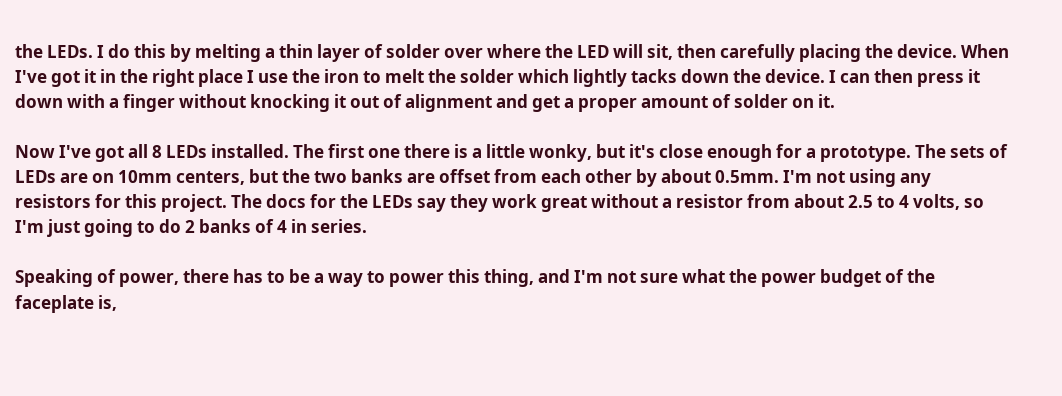the LEDs. I do this by melting a thin layer of solder over where the LED will sit, then carefully placing the device. When I've got it in the right place I use the iron to melt the solder which lightly tacks down the device. I can then press it down with a finger without knocking it out of alignment and get a proper amount of solder on it.

Now I've got all 8 LEDs installed. The first one there is a little wonky, but it's close enough for a prototype. The sets of LEDs are on 10mm centers, but the two banks are offset from each other by about 0.5mm. I'm not using any resistors for this project. The docs for the LEDs say they work great without a resistor from about 2.5 to 4 volts, so I'm just going to do 2 banks of 4 in series.

Speaking of power, there has to be a way to power this thing, and I'm not sure what the power budget of the faceplate is,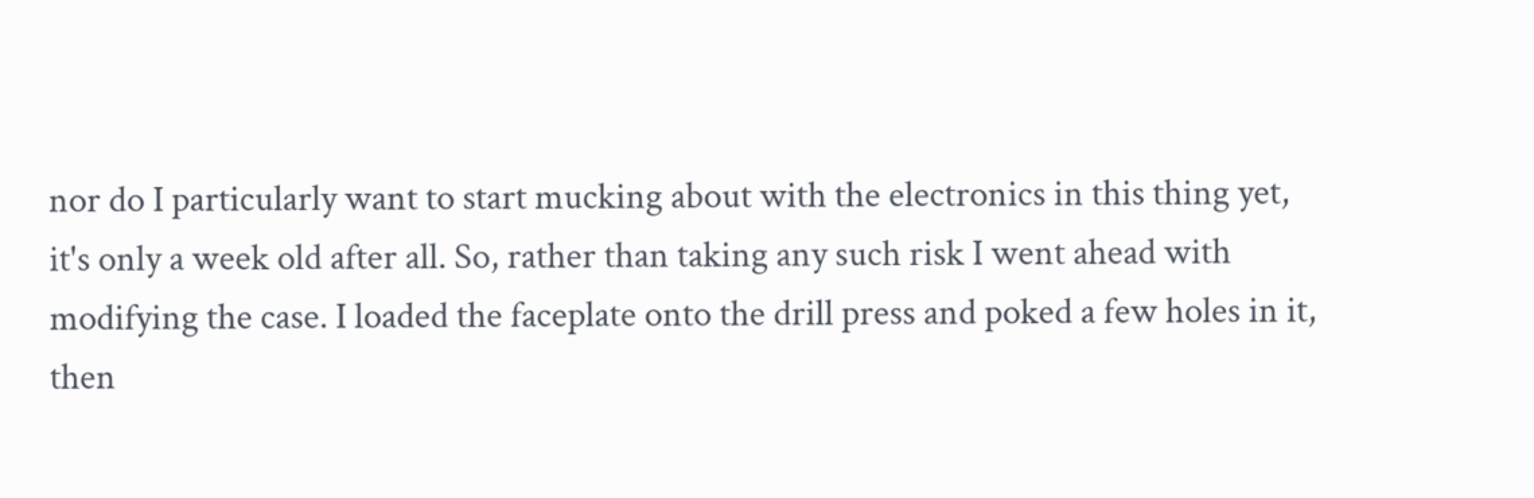nor do I particularly want to start mucking about with the electronics in this thing yet, it's only a week old after all. So, rather than taking any such risk I went ahead with modifying the case. I loaded the faceplate onto the drill press and poked a few holes in it, then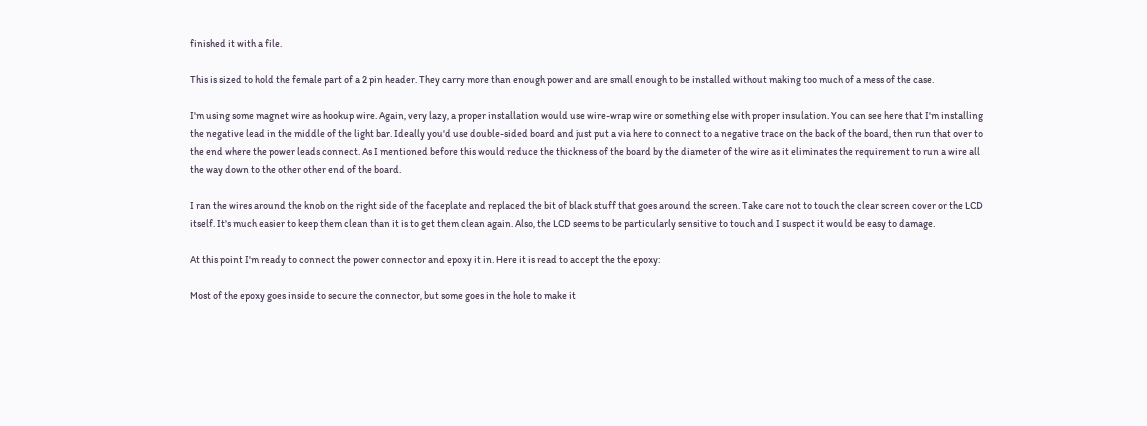finished it with a file.

This is sized to hold the female part of a 2 pin header. They carry more than enough power and are small enough to be installed without making too much of a mess of the case.

I'm using some magnet wire as hookup wire. Again, very lazy, a proper installation would use wire-wrap wire or something else with proper insulation. You can see here that I'm installing the negative lead in the middle of the light bar. Ideally you'd use double-sided board and just put a via here to connect to a negative trace on the back of the board, then run that over to the end where the power leads connect. As I mentioned before this would reduce the thickness of the board by the diameter of the wire as it eliminates the requirement to run a wire all the way down to the other other end of the board.

I ran the wires around the knob on the right side of the faceplate and replaced the bit of black stuff that goes around the screen. Take care not to touch the clear screen cover or the LCD itself. It's much easier to keep them clean than it is to get them clean again. Also, the LCD seems to be particularly sensitive to touch and I suspect it would be easy to damage.

At this point I'm ready to connect the power connector and epoxy it in. Here it is read to accept the the epoxy:

Most of the epoxy goes inside to secure the connector, but some goes in the hole to make it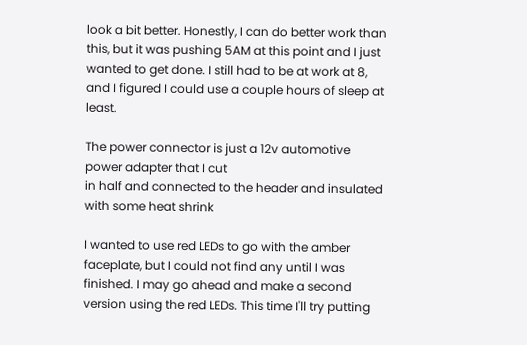look a bit better. Honestly, I can do better work than this, but it was pushing 5AM at this point and I just wanted to get done. I still had to be at work at 8, and I figured I could use a couple hours of sleep at least.

The power connector is just a 12v automotive power adapter that I cut
in half and connected to the header and insulated with some heat shrink

I wanted to use red LEDs to go with the amber faceplate, but I could not find any until I was finished. I may go ahead and make a second version using the red LEDs. This time I'll try putting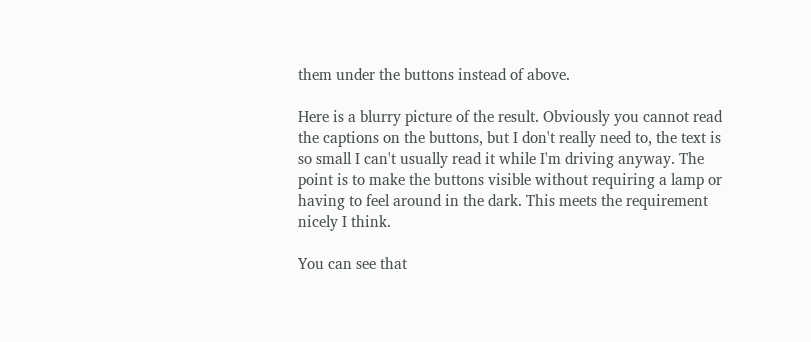them under the buttons instead of above.

Here is a blurry picture of the result. Obviously you cannot read the captions on the buttons, but I don't really need to, the text is so small I can't usually read it while I'm driving anyway. The point is to make the buttons visible without requiring a lamp or having to feel around in the dark. This meets the requirement nicely I think.

You can see that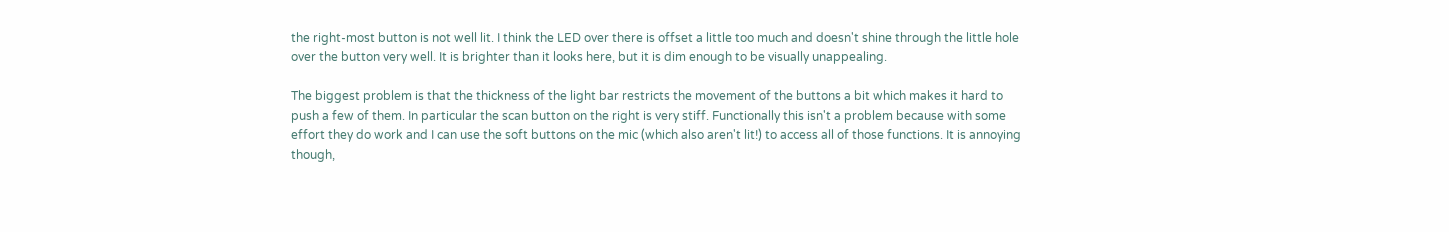the right-most button is not well lit. I think the LED over there is offset a little too much and doesn't shine through the little hole over the button very well. It is brighter than it looks here, but it is dim enough to be visually unappealing.

The biggest problem is that the thickness of the light bar restricts the movement of the buttons a bit which makes it hard to push a few of them. In particular the scan button on the right is very stiff. Functionally this isn't a problem because with some effort they do work and I can use the soft buttons on the mic (which also aren't lit!) to access all of those functions. It is annoying though,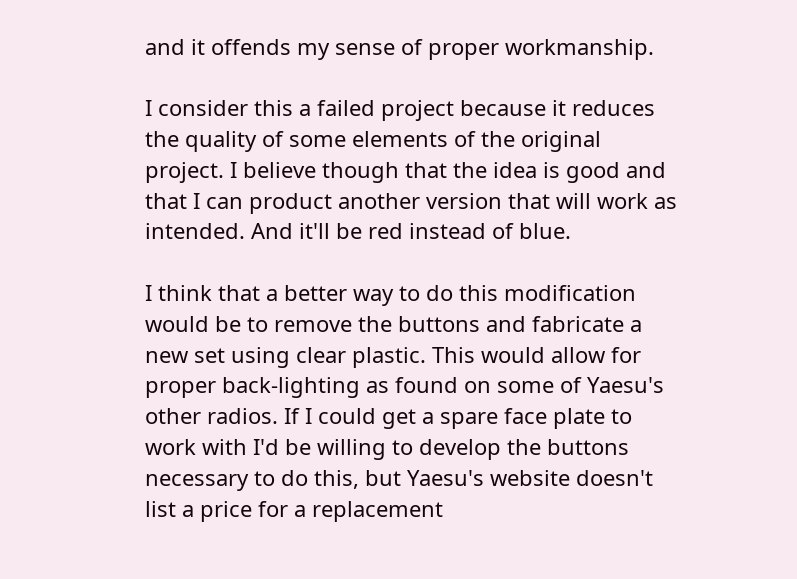and it offends my sense of proper workmanship.

I consider this a failed project because it reduces the quality of some elements of the original project. I believe though that the idea is good and that I can product another version that will work as intended. And it'll be red instead of blue.

I think that a better way to do this modification would be to remove the buttons and fabricate a new set using clear plastic. This would allow for proper back-lighting as found on some of Yaesu's other radios. If I could get a spare face plate to work with I'd be willing to develop the buttons necessary to do this, but Yaesu's website doesn't list a price for a replacement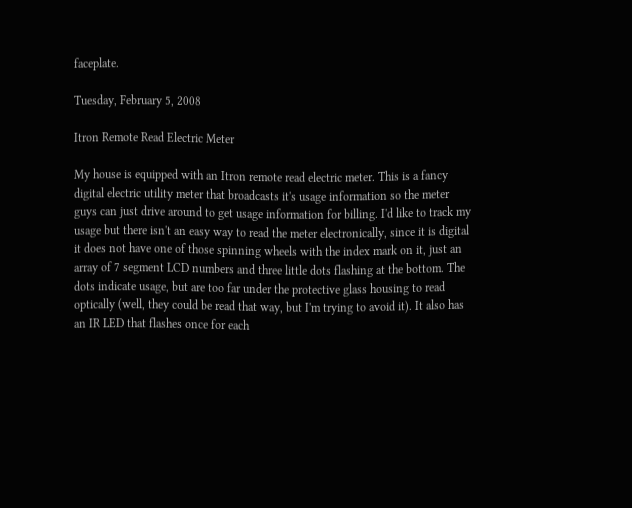faceplate.

Tuesday, February 5, 2008

Itron Remote Read Electric Meter

My house is equipped with an Itron remote read electric meter. This is a fancy digital electric utility meter that broadcasts it's usage information so the meter guys can just drive around to get usage information for billing. I'd like to track my usage but there isn't an easy way to read the meter electronically, since it is digital it does not have one of those spinning wheels with the index mark on it, just an array of 7 segment LCD numbers and three little dots flashing at the bottom. The dots indicate usage, but are too far under the protective glass housing to read optically (well, they could be read that way, but I'm trying to avoid it). It also has an IR LED that flashes once for each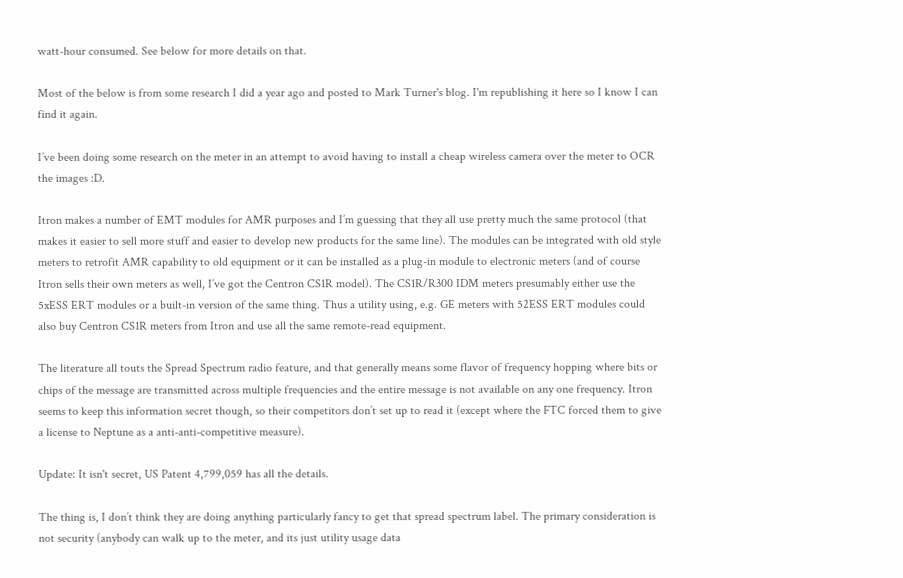watt-hour consumed. See below for more details on that.

Most of the below is from some research I did a year ago and posted to Mark Turner's blog. I'm republishing it here so I know I can find it again.

I’ve been doing some research on the meter in an attempt to avoid having to install a cheap wireless camera over the meter to OCR the images :D.

Itron makes a number of EMT modules for AMR purposes and I’m guessing that they all use pretty much the same protocol (that makes it easier to sell more stuff and easier to develop new products for the same line). The modules can be integrated with old style meters to retrofit AMR capability to old equipment or it can be installed as a plug-in module to electronic meters (and of course Itron sells their own meters as well, I’ve got the Centron CS1R model). The CS1R/R300 IDM meters presumably either use the 5xESS ERT modules or a built-in version of the same thing. Thus a utility using, e.g. GE meters with 52ESS ERT modules could also buy Centron CS1R meters from Itron and use all the same remote-read equipment.

The literature all touts the Spread Spectrum radio feature, and that generally means some flavor of frequency hopping where bits or chips of the message are transmitted across multiple frequencies and the entire message is not available on any one frequency. Itron seems to keep this information secret though, so their competitors don’t set up to read it (except where the FTC forced them to give a license to Neptune as a anti-anti-competitive measure).

Update: It isn't secret, US Patent 4,799,059 has all the details.

The thing is, I don’t think they are doing anything particularly fancy to get that spread spectrum label. The primary consideration is not security (anybody can walk up to the meter, and its just utility usage data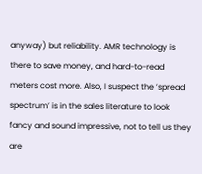anyway) but reliability. AMR technology is there to save money, and hard-to-read meters cost more. Also, I suspect the ’spread spectrum’ is in the sales literature to look fancy and sound impressive, not to tell us they are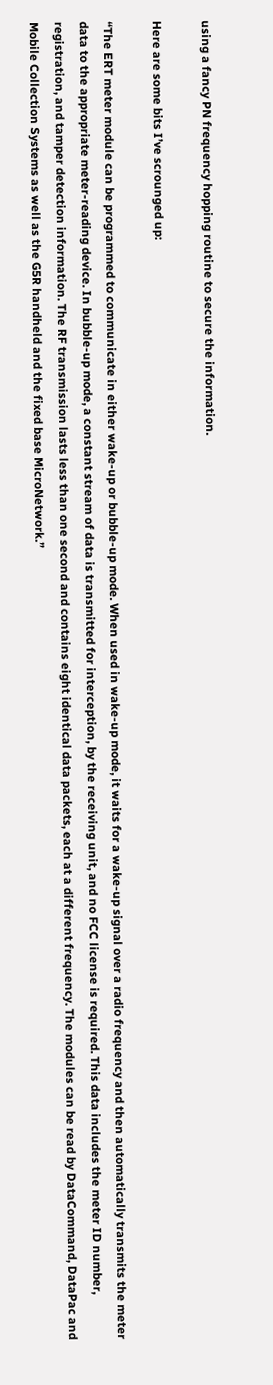using a fancy PN frequency hopping routine to secure the information.

Here are some bits I’ve scrounged up:

“The ERT meter module can be programmed to communicate in either wake-up or bubble-up mode. When used in wake-up mode, it waits for a wake-up signal over a radio frequency and then automatically transmits the meter data to the appropriate meter-reading device. In bubble-up mode, a constant stream of data is transmitted for interception, by the receiving unit, and no FCC license is required. This data includes the meter ID number, registration, and tamper detection information. The RF transmission lasts less than one second and contains eight identical data packets, each at a different frequency. The modules can be read by DataCommand, DataPac and Mobile Collection Systems as well as the G5R handheld and the fixed base MicroNetwork.”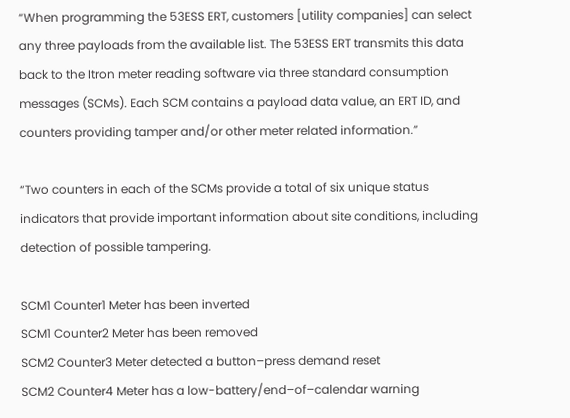“When programming the 53ESS ERT, customers [utility companies] can select any three payloads from the available list. The 53ESS ERT transmits this data back to the Itron meter reading software via three standard consumption messages (SCMs). Each SCM contains a payload data value, an ERT ID, and counters providing tamper and/or other meter related information.”

“Two counters in each of the SCMs provide a total of six unique status indicators that provide important information about site conditions, including detection of possible tampering.

SCM1 Counter1 Meter has been inverted
SCM1 Counter2 Meter has been removed
SCM2 Counter3 Meter detected a button–press demand reset
SCM2 Counter4 Meter has a low-battery/end–of–calendar warning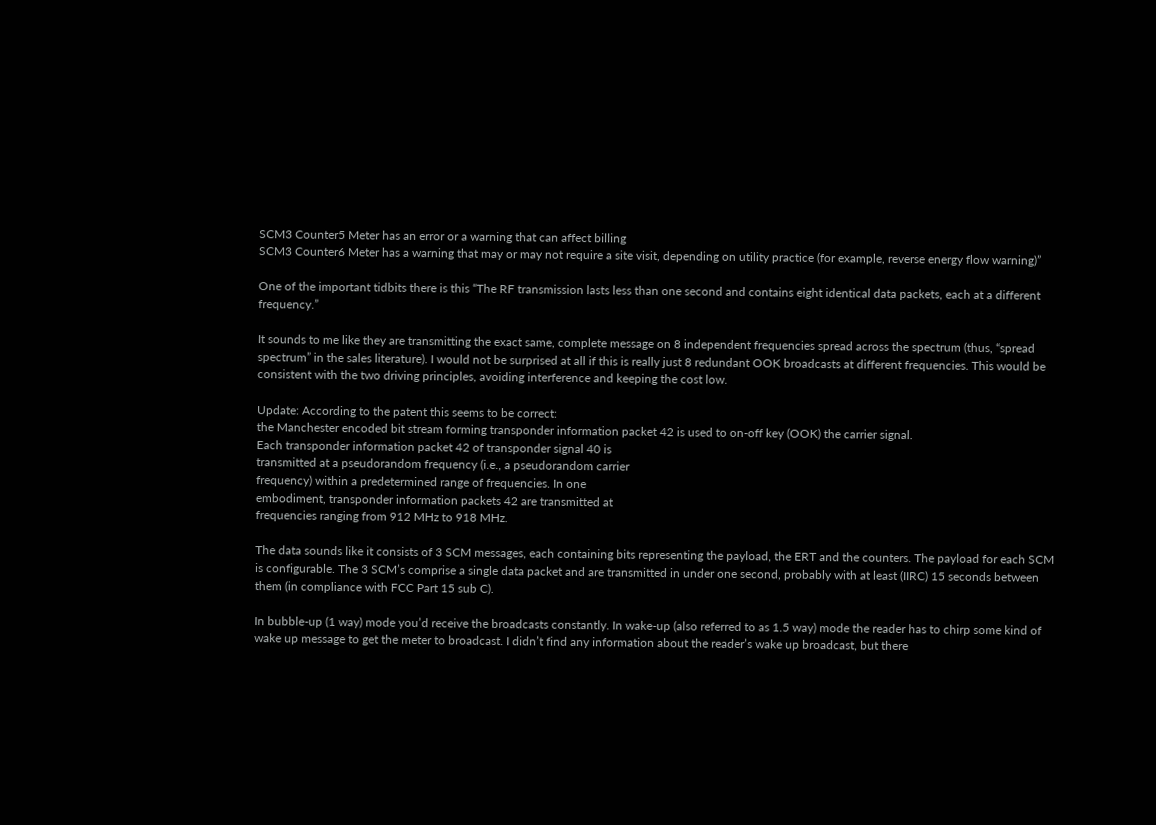SCM3 Counter5 Meter has an error or a warning that can affect billing
SCM3 Counter6 Meter has a warning that may or may not require a site visit, depending on utility practice (for example, reverse energy flow warning)”

One of the important tidbits there is this “The RF transmission lasts less than one second and contains eight identical data packets, each at a different frequency.”

It sounds to me like they are transmitting the exact same, complete message on 8 independent frequencies spread across the spectrum (thus, “spread spectrum” in the sales literature). I would not be surprised at all if this is really just 8 redundant OOK broadcasts at different frequencies. This would be consistent with the two driving principles, avoiding interference and keeping the cost low.

Update: According to the patent this seems to be correct:
the Manchester encoded bit stream forming transponder information packet 42 is used to on-off key (OOK) the carrier signal.
Each transponder information packet 42 of transponder signal 40 is
transmitted at a pseudorandom frequency (i.e., a pseudorandom carrier
frequency) within a predetermined range of frequencies. In one
embodiment, transponder information packets 42 are transmitted at
frequencies ranging from 912 MHz to 918 MHz.

The data sounds like it consists of 3 SCM messages, each containing bits representing the payload, the ERT and the counters. The payload for each SCM is configurable. The 3 SCM’s comprise a single data packet and are transmitted in under one second, probably with at least (IIRC) 15 seconds between them (in compliance with FCC Part 15 sub C).

In bubble-up (1 way) mode you’d receive the broadcasts constantly. In wake-up (also referred to as 1.5 way) mode the reader has to chirp some kind of wake up message to get the meter to broadcast. I didn’t find any information about the reader’s wake up broadcast, but there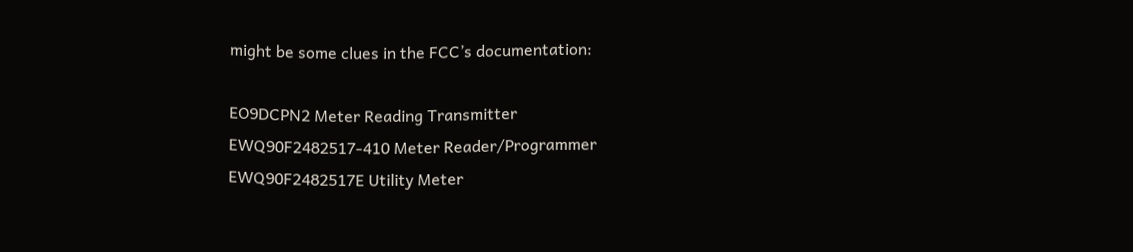might be some clues in the FCC’s documentation:

EO9DCPN2 Meter Reading Transmitter
EWQ90F2482517-410 Meter Reader/Programmer
EWQ90F2482517E Utility Meter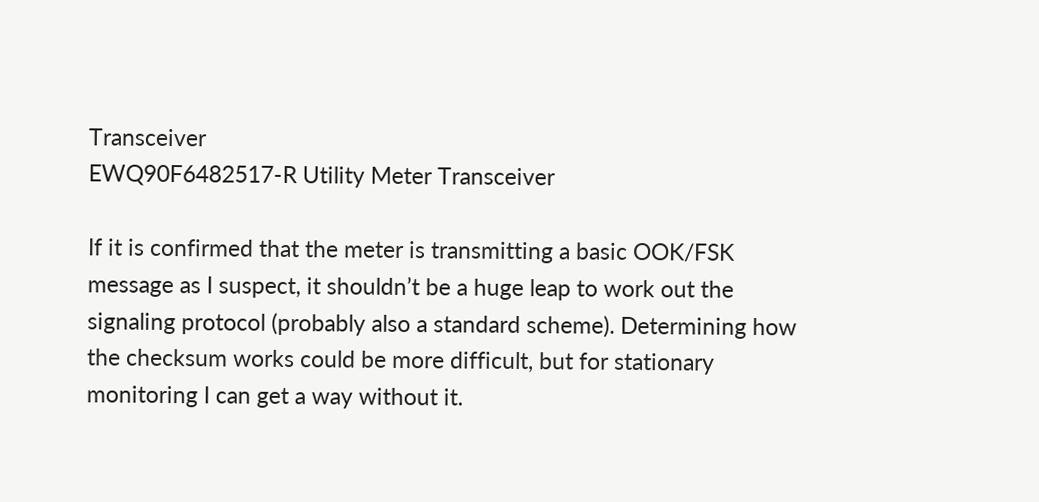Transceiver
EWQ90F6482517-R Utility Meter Transceiver

If it is confirmed that the meter is transmitting a basic OOK/FSK message as I suspect, it shouldn’t be a huge leap to work out the signaling protocol (probably also a standard scheme). Determining how the checksum works could be more difficult, but for stationary monitoring I can get a way without it.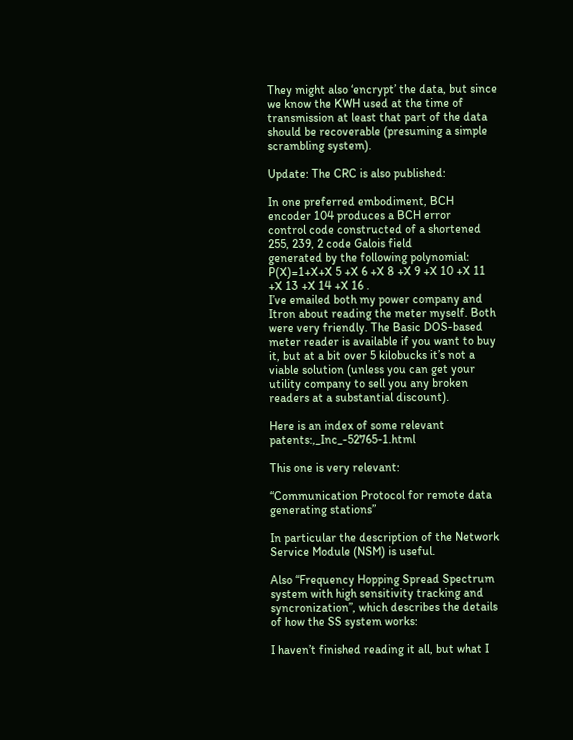They might also ‘encrypt’ the data, but since we know the KWH used at the time of transmission at least that part of the data should be recoverable (presuming a simple scrambling system).

Update: The CRC is also published:

In one preferred embodiment, BCH encoder 104 produces a BCH error
control code constructed of a shortened 255, 239, 2 code Galois field
generated by the following polynomial: P(X)=1+X+X 5 +X 6 +X 8 +X 9 +X 10 +X 11 +X 13 +X 14 +X 16 .
I’ve emailed both my power company and Itron about reading the meter myself. Both were very friendly. The Basic DOS-based meter reader is available if you want to buy it, but at a bit over 5 kilobucks it’s not a viable solution (unless you can get your utility company to sell you any broken readers at a substantial discount).

Here is an index of some relevant patents:,_Inc_-52765-1.html

This one is very relevant:

“Communication Protocol for remote data generating stations”

In particular the description of the Network Service Module (NSM) is useful.

Also “Frequency Hopping Spread Spectrum system with high sensitivity tracking and syncronization”, which describes the details of how the SS system works:

I haven’t finished reading it all, but what I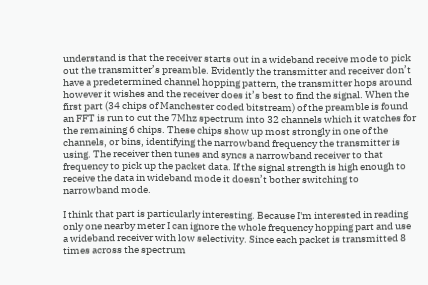understand is that the receiver starts out in a wideband receive mode to pick out the transmitter’s preamble. Evidently the transmitter and receiver don’t have a predetermined channel hopping pattern, the transmitter hops around however it wishes and the receiver does it’s best to find the signal. When the first part (34 chips of Manchester coded bitstream) of the preamble is found an FFT is run to cut the 7Mhz spectrum into 32 channels which it watches for the remaining 6 chips. These chips show up most strongly in one of the channels, or bins, identifying the narrowband frequency the transmitter is using. The receiver then tunes and syncs a narrowband receiver to that frequency to pick up the packet data. If the signal strength is high enough to receive the data in wideband mode it doesn’t bother switching to narrowband mode.

I think that part is particularly interesting. Because I'm interested in reading only one nearby meter I can ignore the whole frequency hopping part and use a wideband receiver with low selectivity. Since each packet is transmitted 8 times across the spectrum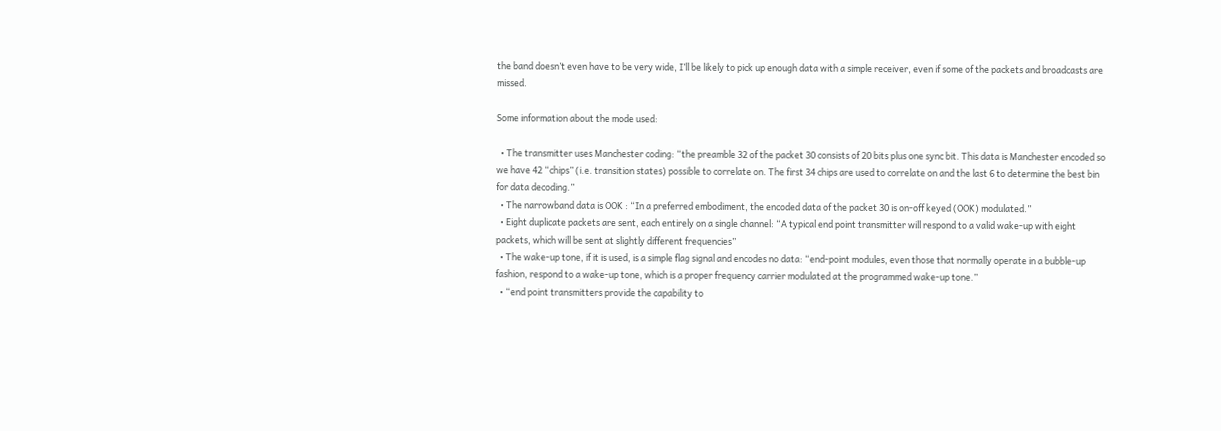the band doesn’t even have to be very wide, I’ll be likely to pick up enough data with a simple receiver, even if some of the packets and broadcasts are missed.

Some information about the mode used:

  • The transmitter uses Manchester coding: “the preamble 32 of the packet 30 consists of 20 bits plus one sync bit. This data is Manchester encoded so we have 42 “chips” (i.e. transition states) possible to correlate on. The first 34 chips are used to correlate on and the last 6 to determine the best bin for data decoding.”
  • The narrowband data is OOK : “In a preferred embodiment, the encoded data of the packet 30 is on-off keyed (OOK) modulated.”
  • Eight duplicate packets are sent, each entirely on a single channel: “A typical end point transmitter will respond to a valid wake-up with eight packets, which will be sent at slightly different frequencies”
  • The wake-up tone, if it is used, is a simple flag signal and encodes no data: “end-point modules, even those that normally operate in a bubble-up fashion, respond to a wake-up tone, which is a proper frequency carrier modulated at the programmed wake-up tone.”
  • “end point transmitters provide the capability to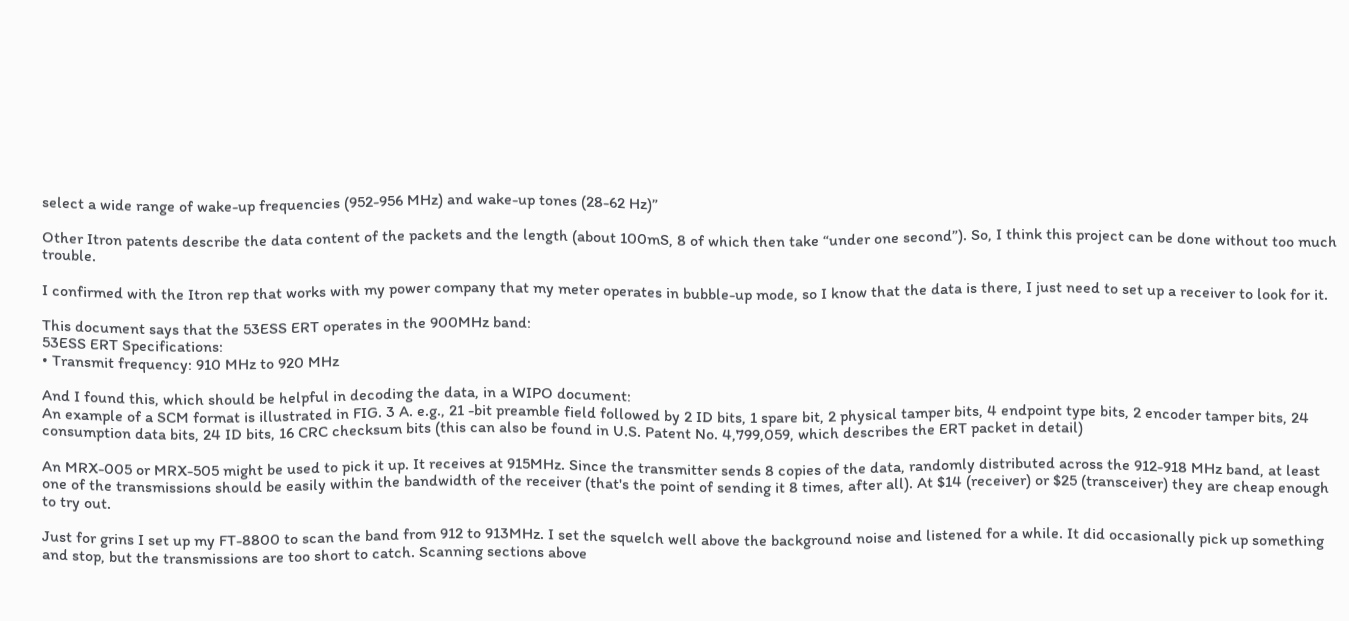select a wide range of wake-up frequencies (952-956 MHz) and wake-up tones (28-62 Hz)”

Other Itron patents describe the data content of the packets and the length (about 100mS, 8 of which then take “under one second”). So, I think this project can be done without too much trouble.

I confirmed with the Itron rep that works with my power company that my meter operates in bubble-up mode, so I know that the data is there, I just need to set up a receiver to look for it.

This document says that the 53ESS ERT operates in the 900MHz band:
53ESS ERT Specifications:
• Transmit frequency: 910 MHz to 920 MHz

And I found this, which should be helpful in decoding the data, in a WIPO document:
An example of a SCM format is illustrated in FIG. 3 A. e.g., 21 -bit preamble field followed by 2 ID bits, 1 spare bit, 2 physical tamper bits, 4 endpoint type bits, 2 encoder tamper bits, 24 consumption data bits, 24 ID bits, 16 CRC checksum bits (this can also be found in U.S. Patent No. 4,799,059, which describes the ERT packet in detail)

An MRX-005 or MRX-505 might be used to pick it up. It receives at 915MHz. Since the transmitter sends 8 copies of the data, randomly distributed across the 912-918 MHz band, at least one of the transmissions should be easily within the bandwidth of the receiver (that's the point of sending it 8 times, after all). At $14 (receiver) or $25 (transceiver) they are cheap enough to try out.

Just for grins I set up my FT-8800 to scan the band from 912 to 913MHz. I set the squelch well above the background noise and listened for a while. It did occasionally pick up something and stop, but the transmissions are too short to catch. Scanning sections above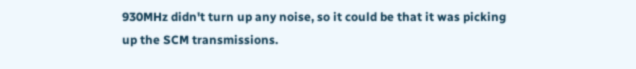930MHz didn't turn up any noise, so it could be that it was picking up the SCM transmissions.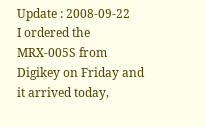Update : 2008-09-22
I ordered the MRX-005S from Digikey on Friday and it arrived today,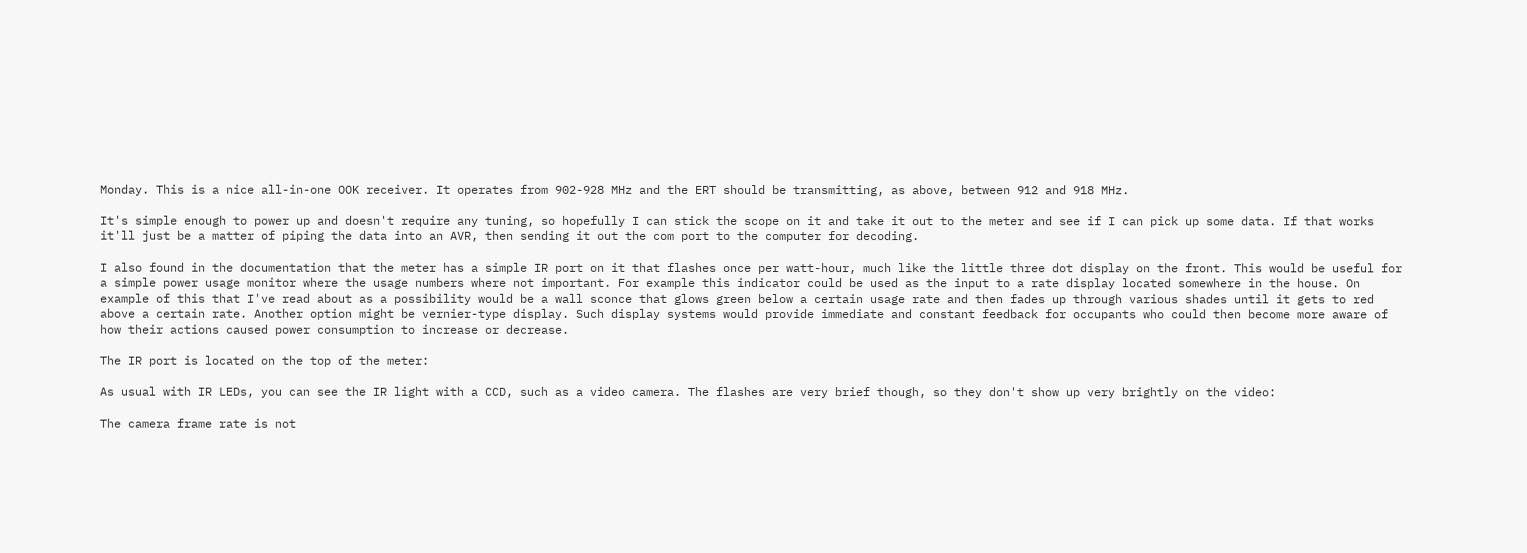Monday. This is a nice all-in-one OOK receiver. It operates from 902-928 MHz and the ERT should be transmitting, as above, between 912 and 918 MHz.

It's simple enough to power up and doesn't require any tuning, so hopefully I can stick the scope on it and take it out to the meter and see if I can pick up some data. If that works it'll just be a matter of piping the data into an AVR, then sending it out the com port to the computer for decoding.

I also found in the documentation that the meter has a simple IR port on it that flashes once per watt-hour, much like the little three dot display on the front. This would be useful for a simple power usage monitor where the usage numbers where not important. For example this indicator could be used as the input to a rate display located somewhere in the house. On example of this that I've read about as a possibility would be a wall sconce that glows green below a certain usage rate and then fades up through various shades until it gets to red above a certain rate. Another option might be vernier-type display. Such display systems would provide immediate and constant feedback for occupants who could then become more aware of how their actions caused power consumption to increase or decrease.

The IR port is located on the top of the meter:

As usual with IR LEDs, you can see the IR light with a CCD, such as a video camera. The flashes are very brief though, so they don't show up very brightly on the video:

The camera frame rate is not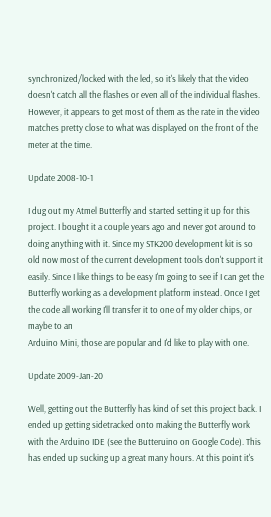synchronized/locked with the led, so it's likely that the video doesn't catch all the flashes or even all of the individual flashes. However, it appears to get most of them as the rate in the video matches pretty close to what was displayed on the front of the meter at the time.

Update 2008-10-1

I dug out my Atmel Butterfly and started setting it up for this project. I bought it a couple years ago and never got around to doing anything with it. Since my STK200 development kit is so old now most of the current development tools don't support it easily. Since I like things to be easy I'm going to see if I can get the Butterfly working as a development platform instead. Once I get the code all working I'll transfer it to one of my older chips, or maybe to an
Arduino Mini, those are popular and I'd like to play with one.

Update 2009-Jan-20

Well, getting out the Butterfly has kind of set this project back. I ended up getting sidetracked onto making the Butterfly work with the Arduino IDE (see the Butteruino on Google Code). This has ended up sucking up a great many hours. At this point it's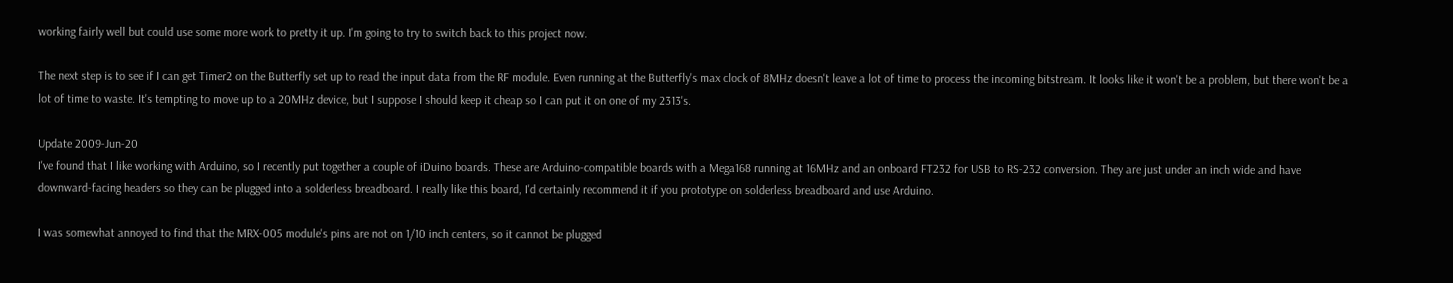working fairly well but could use some more work to pretty it up. I'm going to try to switch back to this project now.

The next step is to see if I can get Timer2 on the Butterfly set up to read the input data from the RF module. Even running at the Butterfly's max clock of 8MHz doesn't leave a lot of time to process the incoming bitstream. It looks like it won't be a problem, but there won't be a lot of time to waste. It's tempting to move up to a 20MHz device, but I suppose I should keep it cheap so I can put it on one of my 2313's.

Update 2009-Jun-20
I've found that I like working with Arduino, so I recently put together a couple of iDuino boards. These are Arduino-compatible boards with a Mega168 running at 16MHz and an onboard FT232 for USB to RS-232 conversion. They are just under an inch wide and have downward-facing headers so they can be plugged into a solderless breadboard. I really like this board, I'd certainly recommend it if you prototype on solderless breadboard and use Arduino.

I was somewhat annoyed to find that the MRX-005 module's pins are not on 1/10 inch centers, so it cannot be plugged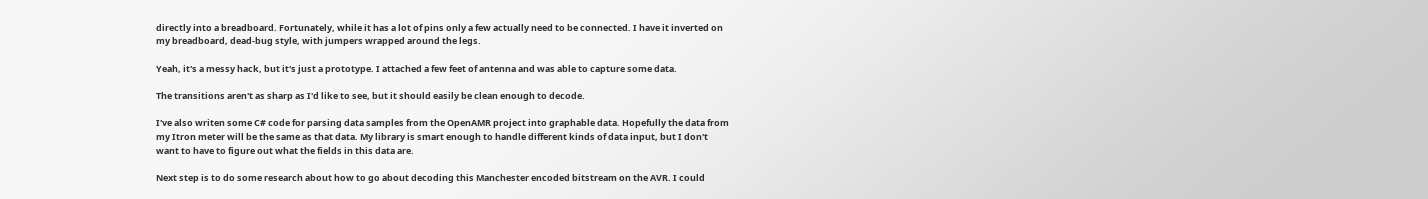directly into a breadboard. Fortunately, while it has a lot of pins only a few actually need to be connected. I have it inverted on my breadboard, dead-bug style, with jumpers wrapped around the legs.

Yeah, it's a messy hack, but it's just a prototype. I attached a few feet of antenna and was able to capture some data.

The transitions aren't as sharp as I'd like to see, but it should easily be clean enough to decode.

I've also writen some C# code for parsing data samples from the OpenAMR project into graphable data. Hopefully the data from my Itron meter will be the same as that data. My library is smart enough to handle different kinds of data input, but I don't want to have to figure out what the fields in this data are.

Next step is to do some research about how to go about decoding this Manchester encoded bitstream on the AVR. I could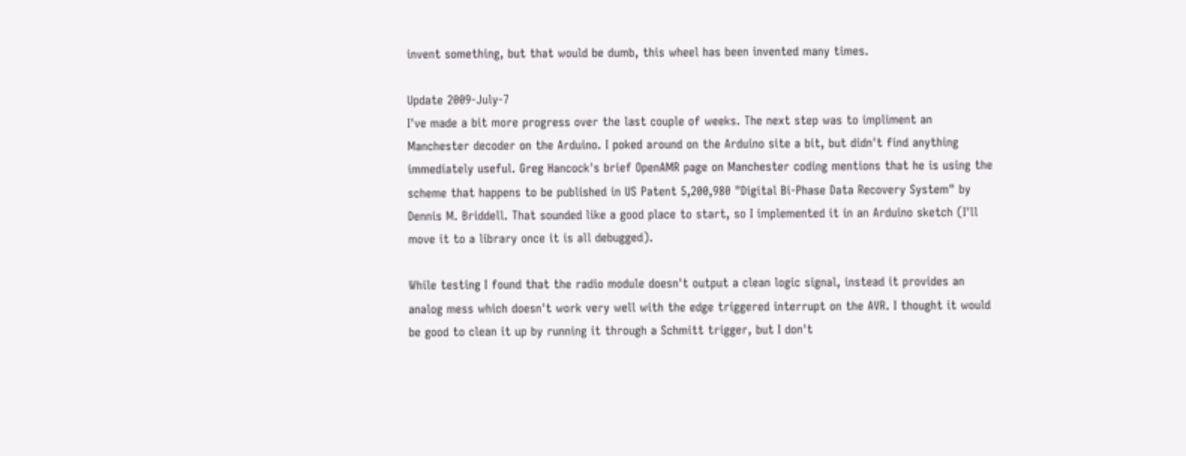invent something, but that would be dumb, this wheel has been invented many times.

Update 2009-July-7
I've made a bit more progress over the last couple of weeks. The next step was to impliment an Manchester decoder on the Arduino. I poked around on the Arduino site a bit, but didn't find anything immediately useful. Greg Hancock's brief OpenAMR page on Manchester coding mentions that he is using the scheme that happens to be published in US Patent 5,200,980 "Digital Bi-Phase Data Recovery System" by Dennis M. Briddell. That sounded like a good place to start, so I implemented it in an Arduino sketch (I'll move it to a library once it is all debugged).

While testing I found that the radio module doesn't output a clean logic signal, instead it provides an analog mess which doesn't work very well with the edge triggered interrupt on the AVR. I thought it would be good to clean it up by running it through a Schmitt trigger, but I don't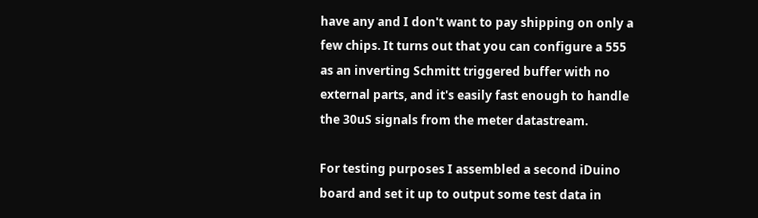have any and I don't want to pay shipping on only a few chips. It turns out that you can configure a 555 as an inverting Schmitt triggered buffer with no external parts, and it's easily fast enough to handle the 30uS signals from the meter datastream.

For testing purposes I assembled a second iDuino board and set it up to output some test data in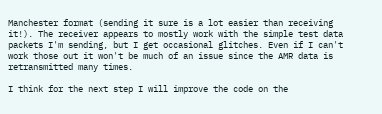Manchester format (sending it sure is a lot easier than receiving it!). The receiver appears to mostly work with the simple test data packets I'm sending, but I get occasional glitches. Even if I can't work those out it won't be much of an issue since the AMR data is retransmitted many times.

I think for the next step I will improve the code on the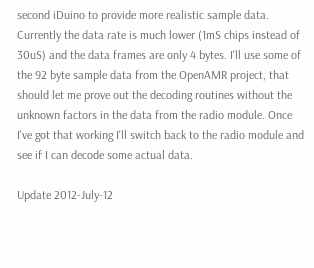second iDuino to provide more realistic sample data. Currently the data rate is much lower (1mS chips instead of 30uS) and the data frames are only 4 bytes. I'll use some of the 92 byte sample data from the OpenAMR project, that should let me prove out the decoding routines without the unknown factors in the data from the radio module. Once I've got that working I'll switch back to the radio module and see if I can decode some actual data.

Update 2012-July-12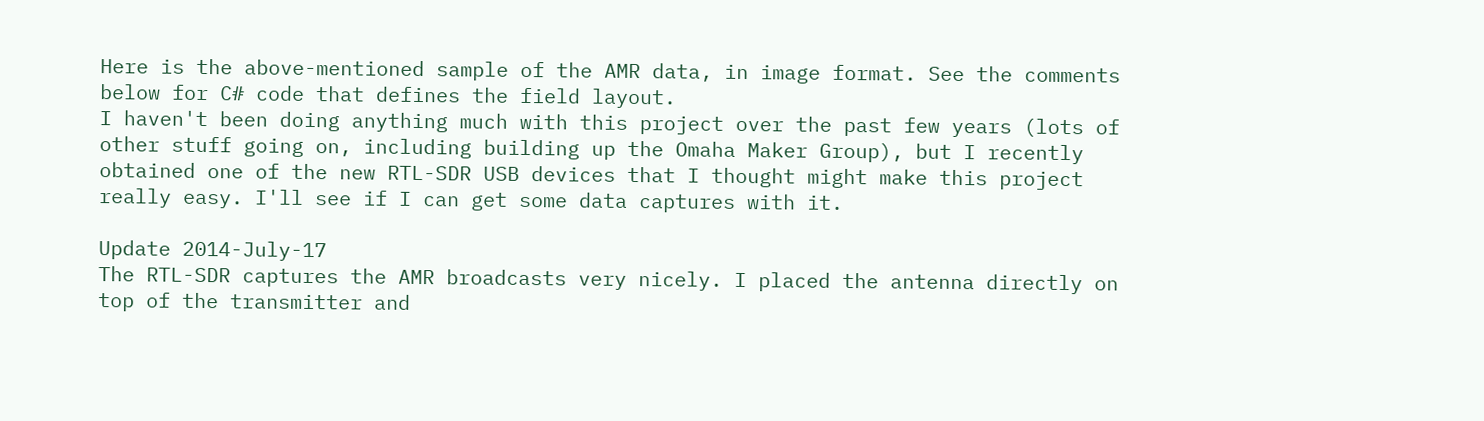Here is the above-mentioned sample of the AMR data, in image format. See the comments below for C# code that defines the field layout.
I haven't been doing anything much with this project over the past few years (lots of other stuff going on, including building up the Omaha Maker Group), but I recently obtained one of the new RTL-SDR USB devices that I thought might make this project really easy. I'll see if I can get some data captures with it.

Update 2014-July-17
The RTL-SDR captures the AMR broadcasts very nicely. I placed the antenna directly on top of the transmitter and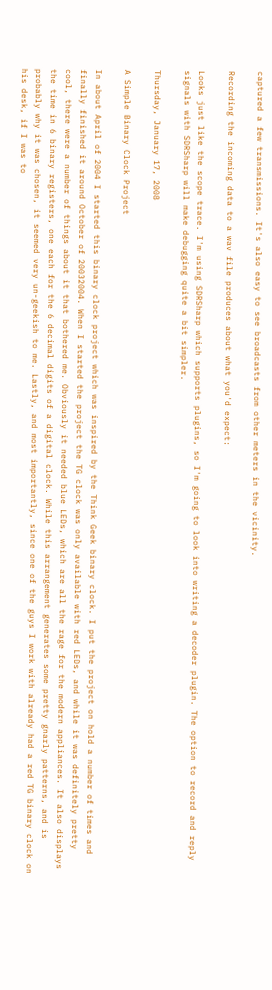captured a few transmissions. It's also easy to see broadcasts from other meters in the vicinity.

Recording the incoming data to a wav file produces about what you'd expect:

Looks just like the scope trace. I'm using SDRSharp which supports plugins, so I'm going to look into writing a decoder plugin. The option to record and reply signals with SDRSharp will make debugging quite a bit simpler.

Thursday, January 17, 2008

A Simple Binary Clock Project

In about April of 2004 I started this binary clock project which was inspired by the Think Geek binary clock. I put the project on hold a number of times and finally finished it around October of 20032004. When I started the project the TG clock was only available with red LEDs, and while it was definitely pretty cool, there were a number of things about it that bothered me. Obviously it needed blue LEDs, which are all the rage for the modern appliances. It also displays the time in 6 binary registers, one each for the 6 decimal digits of a digital clock. While this arrangement generates some pretty gnarly patterns, and is probably why it was chosen, it seemed very un-geekish to me. Lastly, and most importantly, since one of the guys I work with already had a red TG binary clock on his desk, if I was to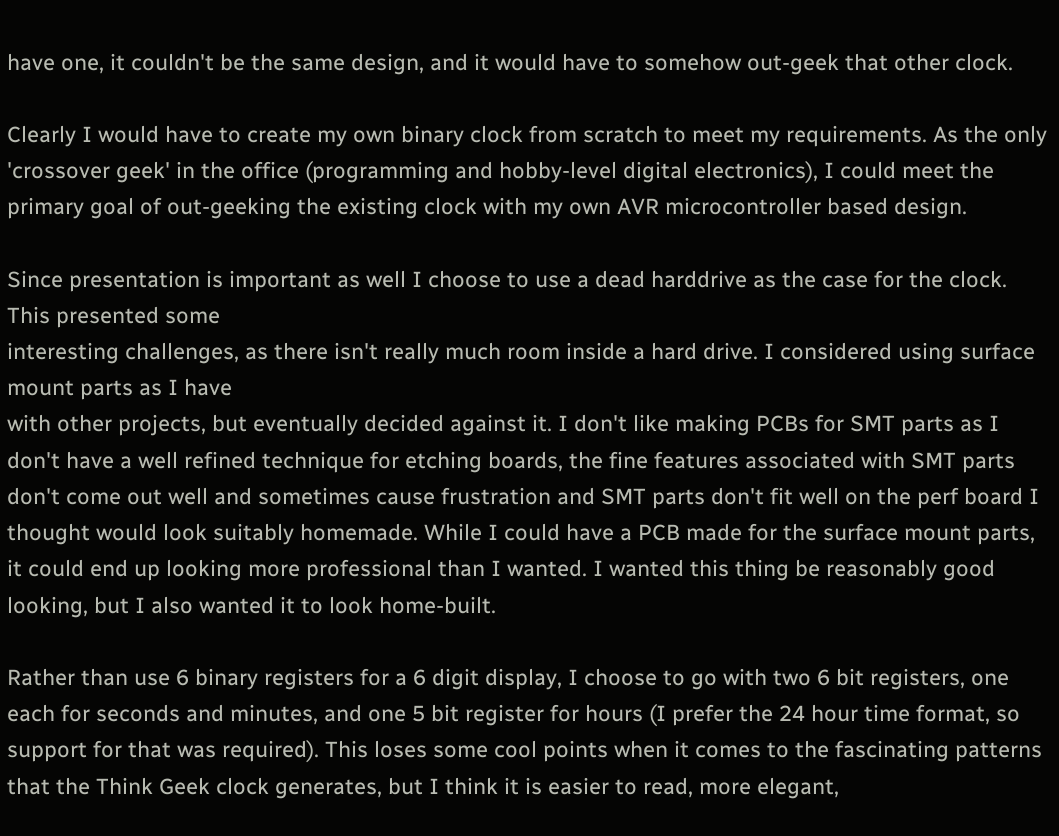have one, it couldn't be the same design, and it would have to somehow out-geek that other clock.

Clearly I would have to create my own binary clock from scratch to meet my requirements. As the only 'crossover geek' in the office (programming and hobby-level digital electronics), I could meet the primary goal of out-geeking the existing clock with my own AVR microcontroller based design.

Since presentation is important as well I choose to use a dead harddrive as the case for the clock. This presented some
interesting challenges, as there isn't really much room inside a hard drive. I considered using surface mount parts as I have
with other projects, but eventually decided against it. I don't like making PCBs for SMT parts as I don't have a well refined technique for etching boards, the fine features associated with SMT parts don't come out well and sometimes cause frustration and SMT parts don't fit well on the perf board I thought would look suitably homemade. While I could have a PCB made for the surface mount parts, it could end up looking more professional than I wanted. I wanted this thing be reasonably good looking, but I also wanted it to look home-built.

Rather than use 6 binary registers for a 6 digit display, I choose to go with two 6 bit registers, one each for seconds and minutes, and one 5 bit register for hours (I prefer the 24 hour time format, so support for that was required). This loses some cool points when it comes to the fascinating patterns that the Think Geek clock generates, but I think it is easier to read, more elegant,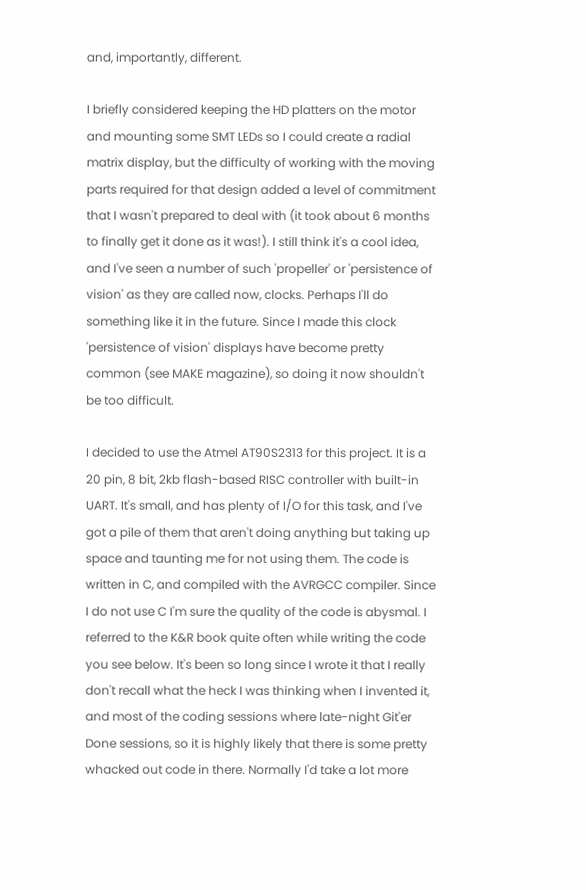and, importantly, different.

I briefly considered keeping the HD platters on the motor and mounting some SMT LEDs so I could create a radial matrix display, but the difficulty of working with the moving parts required for that design added a level of commitment that I wasn't prepared to deal with (it took about 6 months to finally get it done as it was!). I still think it's a cool idea, and I've seen a number of such 'propeller' or 'persistence of vision' as they are called now, clocks. Perhaps I'll do something like it in the future. Since I made this clock 'persistence of vision' displays have become pretty common (see MAKE magazine), so doing it now shouldn't be too difficult.

I decided to use the Atmel AT90S2313 for this project. It is a 20 pin, 8 bit, 2kb flash-based RISC controller with built-in
UART. It's small, and has plenty of I/O for this task, and I've got a pile of them that aren't doing anything but taking up space and taunting me for not using them. The code is written in C, and compiled with the AVRGCC compiler. Since I do not use C I'm sure the quality of the code is abysmal. I referred to the K&R book quite often while writing the code you see below. It's been so long since I wrote it that I really don't recall what the heck I was thinking when I invented it, and most of the coding sessions where late-night Git'er Done sessions, so it is highly likely that there is some pretty whacked out code in there. Normally I'd take a lot more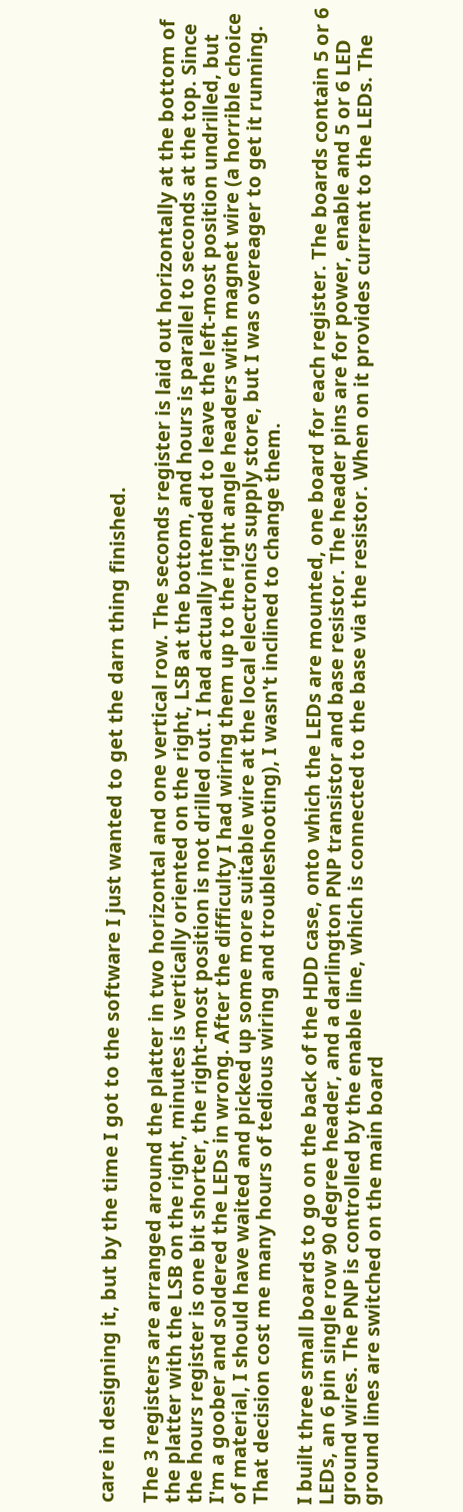care in designing it, but by the time I got to the software I just wanted to get the darn thing finished.

The 3 registers are arranged around the platter in two horizontal and one vertical row. The seconds register is laid out horizontally at the bottom of the platter with the LSB on the right, minutes is vertically oriented on the right, LSB at the bottom, and hours is parallel to seconds at the top. Since the hours register is one bit shorter, the right-most position is not drilled out. I had actually intended to leave the left-most position undrilled, but I'm a goober and soldered the LEDs in wrong. After the difficulty I had wiring them up to the right angle headers with magnet wire (a horrible choice of material, I should have waited and picked up some more suitable wire at the local electronics supply store, but I was overeager to get it running. That decision cost me many hours of tedious wiring and troubleshooting), I wasn't inclined to change them.

I built three small boards to go on the back of the HDD case, onto which the LEDs are mounted, one board for each register. The boards contain 5 or 6 LEDs, an 6 pin single row 90 degree header, and a darlington PNP transistor and base resistor. The header pins are for power, enable and 5 or 6 LED ground wires. The PNP is controlled by the enable line, which is connected to the base via the resistor. When on it provides current to the LEDs. The ground lines are switched on the main board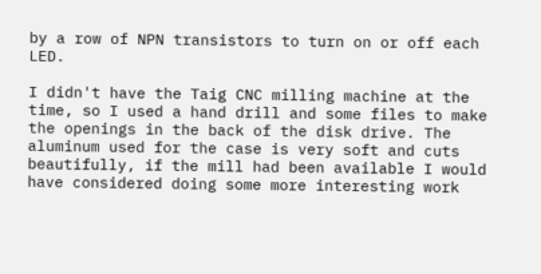by a row of NPN transistors to turn on or off each LED.

I didn't have the Taig CNC milling machine at the time, so I used a hand drill and some files to make the openings in the back of the disk drive. The aluminum used for the case is very soft and cuts beautifully, if the mill had been available I would have considered doing some more interesting work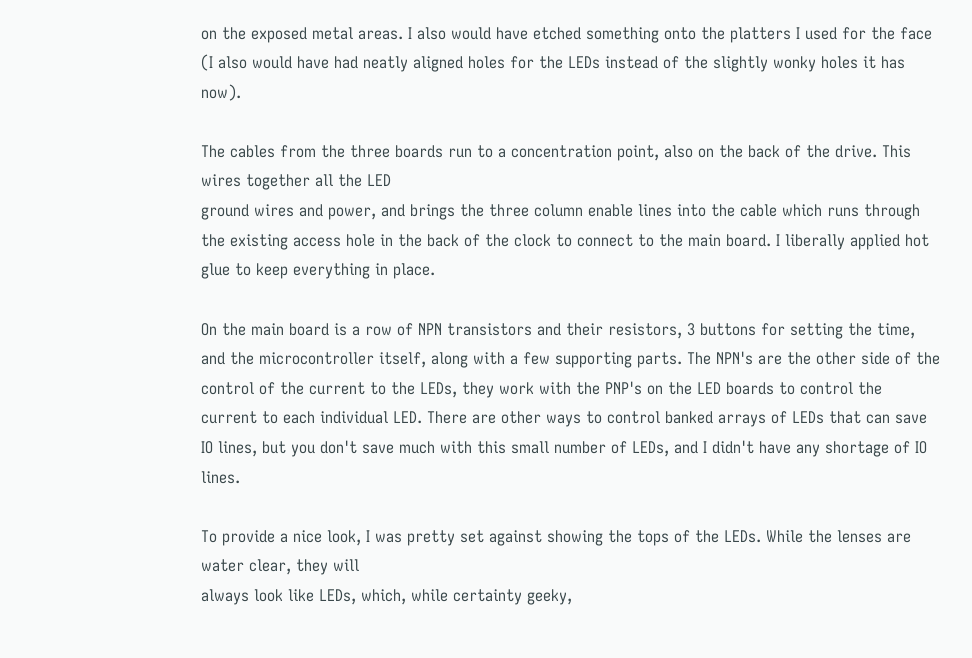on the exposed metal areas. I also would have etched something onto the platters I used for the face (I also would have had neatly aligned holes for the LEDs instead of the slightly wonky holes it has now).

The cables from the three boards run to a concentration point, also on the back of the drive. This wires together all the LED
ground wires and power, and brings the three column enable lines into the cable which runs through the existing access hole in the back of the clock to connect to the main board. I liberally applied hot glue to keep everything in place.

On the main board is a row of NPN transistors and their resistors, 3 buttons for setting the time, and the microcontroller itself, along with a few supporting parts. The NPN's are the other side of the control of the current to the LEDs, they work with the PNP's on the LED boards to control the current to each individual LED. There are other ways to control banked arrays of LEDs that can save IO lines, but you don't save much with this small number of LEDs, and I didn't have any shortage of IO lines.

To provide a nice look, I was pretty set against showing the tops of the LEDs. While the lenses are water clear, they will
always look like LEDs, which, while certainty geeky,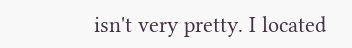isn't very pretty. I located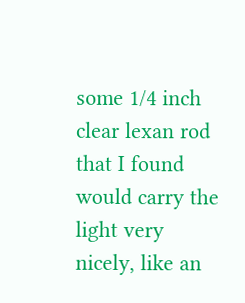some 1/4 inch clear lexan rod that I found
would carry the light very nicely, like an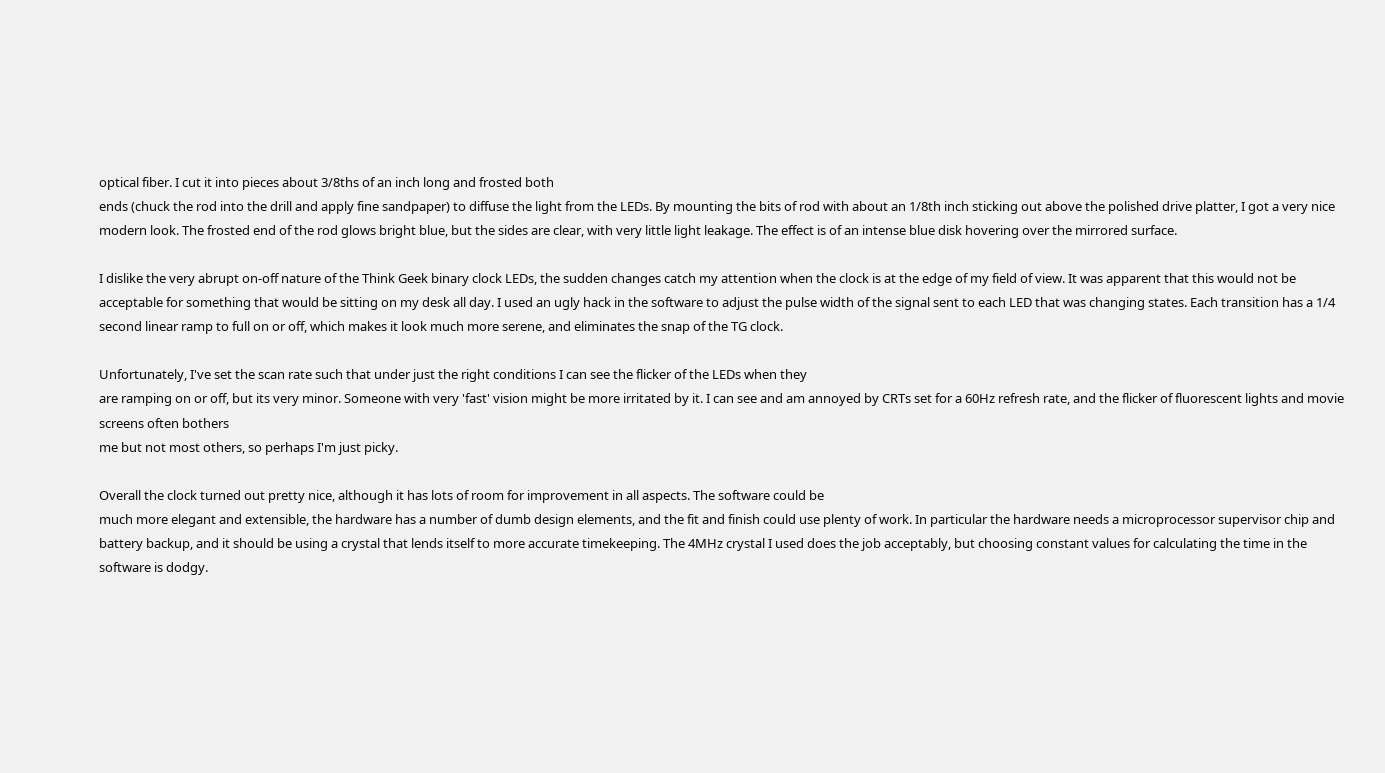optical fiber. I cut it into pieces about 3/8ths of an inch long and frosted both
ends (chuck the rod into the drill and apply fine sandpaper) to diffuse the light from the LEDs. By mounting the bits of rod with about an 1/8th inch sticking out above the polished drive platter, I got a very nice modern look. The frosted end of the rod glows bright blue, but the sides are clear, with very little light leakage. The effect is of an intense blue disk hovering over the mirrored surface.

I dislike the very abrupt on-off nature of the Think Geek binary clock LEDs, the sudden changes catch my attention when the clock is at the edge of my field of view. It was apparent that this would not be acceptable for something that would be sitting on my desk all day. I used an ugly hack in the software to adjust the pulse width of the signal sent to each LED that was changing states. Each transition has a 1/4 second linear ramp to full on or off, which makes it look much more serene, and eliminates the snap of the TG clock.

Unfortunately, I've set the scan rate such that under just the right conditions I can see the flicker of the LEDs when they
are ramping on or off, but its very minor. Someone with very 'fast' vision might be more irritated by it. I can see and am annoyed by CRTs set for a 60Hz refresh rate, and the flicker of fluorescent lights and movie screens often bothers
me but not most others, so perhaps I'm just picky.

Overall the clock turned out pretty nice, although it has lots of room for improvement in all aspects. The software could be
much more elegant and extensible, the hardware has a number of dumb design elements, and the fit and finish could use plenty of work. In particular the hardware needs a microprocessor supervisor chip and battery backup, and it should be using a crystal that lends itself to more accurate timekeeping. The 4MHz crystal I used does the job acceptably, but choosing constant values for calculating the time in the software is dodgy.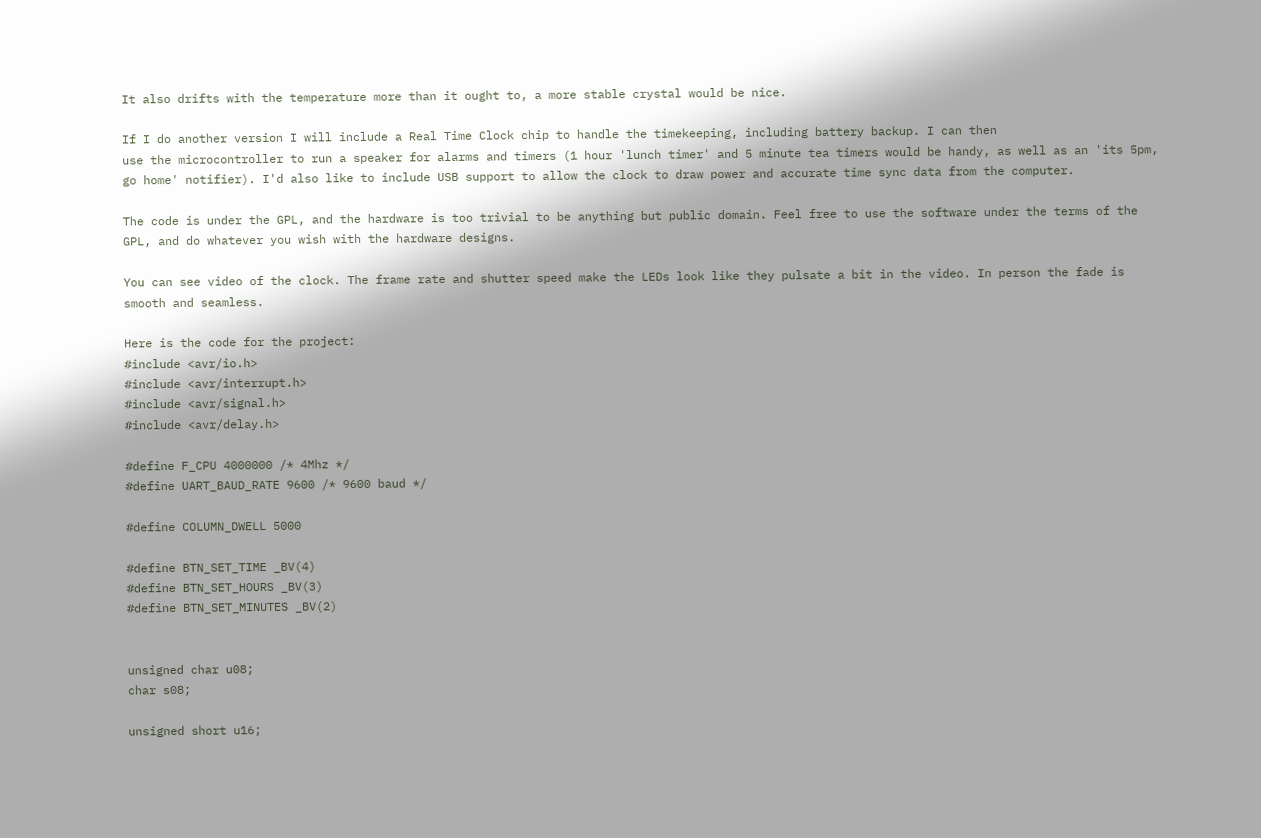It also drifts with the temperature more than it ought to, a more stable crystal would be nice.

If I do another version I will include a Real Time Clock chip to handle the timekeeping, including battery backup. I can then
use the microcontroller to run a speaker for alarms and timers (1 hour 'lunch timer' and 5 minute tea timers would be handy, as well as an 'its 5pm, go home' notifier). I'd also like to include USB support to allow the clock to draw power and accurate time sync data from the computer.

The code is under the GPL, and the hardware is too trivial to be anything but public domain. Feel free to use the software under the terms of the GPL, and do whatever you wish with the hardware designs.

You can see video of the clock. The frame rate and shutter speed make the LEDs look like they pulsate a bit in the video. In person the fade is smooth and seamless.

Here is the code for the project:
#include <avr/io.h>
#include <avr/interrupt.h>
#include <avr/signal.h>
#include <avr/delay.h>

#define F_CPU 4000000 /* 4Mhz */
#define UART_BAUD_RATE 9600 /* 9600 baud */

#define COLUMN_DWELL 5000

#define BTN_SET_TIME _BV(4)
#define BTN_SET_HOURS _BV(3)
#define BTN_SET_MINUTES _BV(2)


unsigned char u08;
char s08;

unsigned short u16;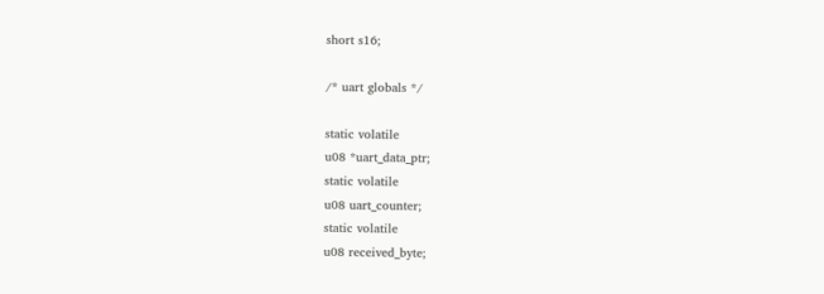short s16;

/* uart globals */

static volatile
u08 *uart_data_ptr;
static volatile
u08 uart_counter;
static volatile
u08 received_byte;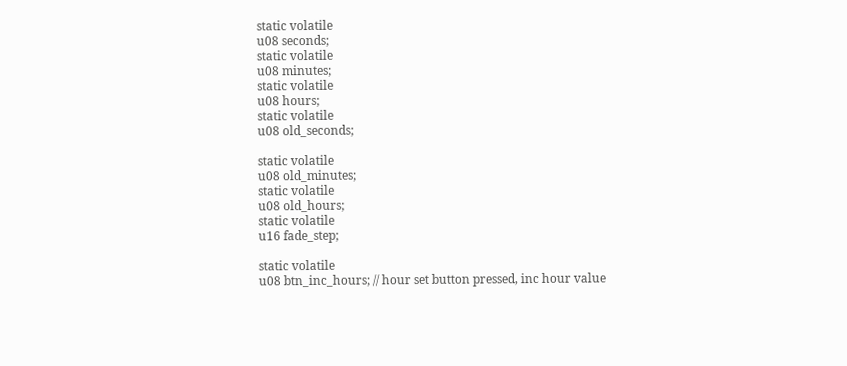static volatile
u08 seconds;
static volatile
u08 minutes;
static volatile
u08 hours;
static volatile
u08 old_seconds;

static volatile
u08 old_minutes;
static volatile
u08 old_hours;
static volatile
u16 fade_step;

static volatile
u08 btn_inc_hours; // hour set button pressed, inc hour value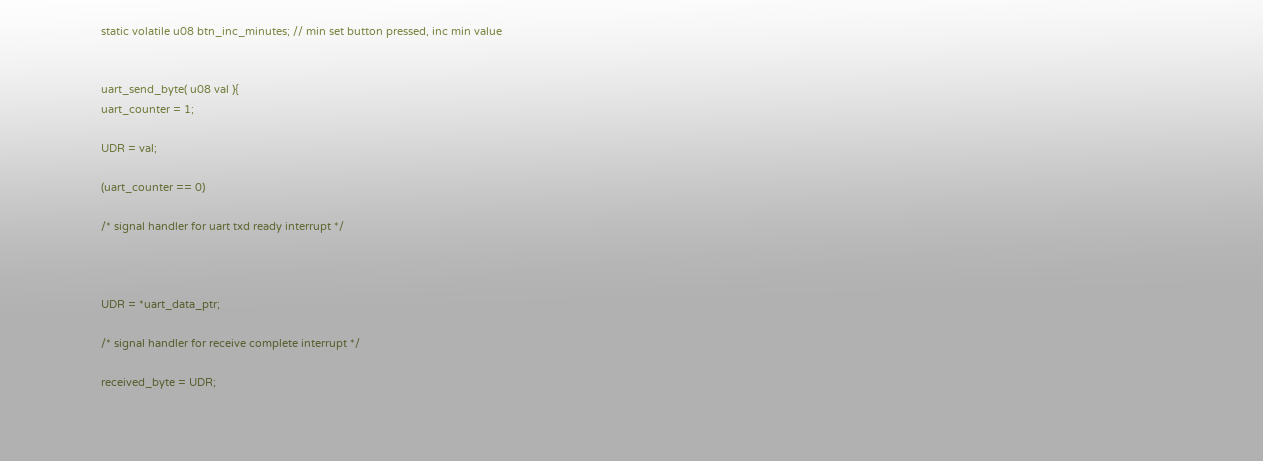static volatile u08 btn_inc_minutes; // min set button pressed, inc min value


uart_send_byte( u08 val ){
uart_counter = 1;

UDR = val;

(uart_counter == 0)

/* signal handler for uart txd ready interrupt */



UDR = *uart_data_ptr;

/* signal handler for receive complete interrupt */

received_byte = UDR;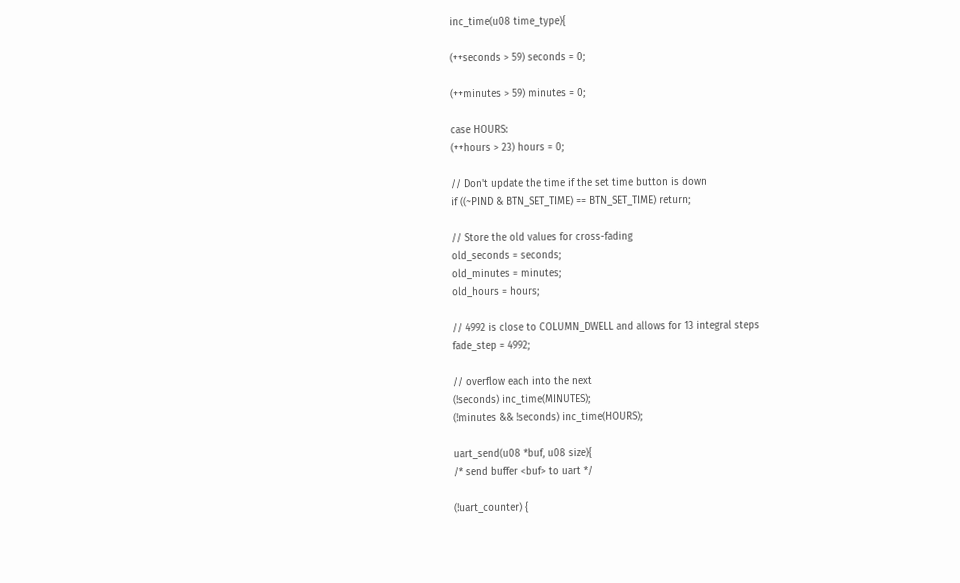inc_time(u08 time_type){

(++seconds > 59) seconds = 0;

(++minutes > 59) minutes = 0;

case HOURS:
(++hours > 23) hours = 0;

// Don't update the time if the set time button is down
if ((~PIND & BTN_SET_TIME) == BTN_SET_TIME) return;

// Store the old values for cross-fading
old_seconds = seconds;
old_minutes = minutes;
old_hours = hours;

// 4992 is close to COLUMN_DWELL and allows for 13 integral steps
fade_step = 4992;

// overflow each into the next
(!seconds) inc_time(MINUTES);
(!minutes && !seconds) inc_time(HOURS);

uart_send(u08 *buf, u08 size){
/* send buffer <buf> to uart */

(!uart_counter) {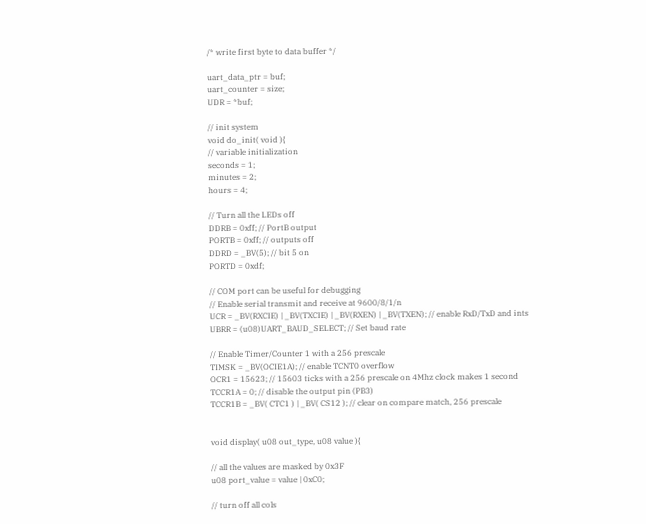/* write first byte to data buffer */

uart_data_ptr = buf;
uart_counter = size;
UDR = *buf;

// init system
void do_init( void ){
// variable initialization
seconds = 1;
minutes = 2;
hours = 4;

// Turn all the LEDs off
DDRB = 0xff; // PortB output
PORTB = 0xff; // outputs off
DDRD = _BV(5); // bit 5 on
PORTD = 0xdf;

// COM port can be useful for debugging
// Enable serial transmit and receive at 9600/8/1/n
UCR = _BV(RXCIE) | _BV(TXCIE) | _BV(RXEN) | _BV(TXEN); // enable RxD/TxD and ints
UBRR = (u08)UART_BAUD_SELECT; // Set baud rate

// Enable Timer/Counter 1 with a 256 prescale
TIMSK = _BV(OCIE1A); // enable TCNT0 overflow
OCR1 = 15623; // 15603 ticks with a 256 prescale on 4Mhz clock makes 1 second
TCCR1A = 0; // disable the output pin (PB3)
TCCR1B = _BV( CTC1 ) | _BV( CS12 ); // clear on compare match, 256 prescale


void display( u08 out_type, u08 value ){

// all the values are masked by 0x3F
u08 port_value = value | 0xC0;

// turn off all cols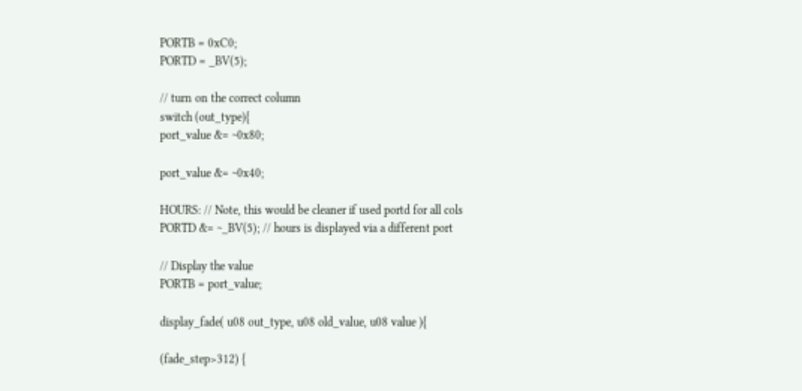PORTB = 0xC0;
PORTD = _BV(5);

// turn on the correct column
switch (out_type){
port_value &= ~0x80;

port_value &= ~0x40;

HOURS: // Note, this would be cleaner if used portd for all cols
PORTD &= ~_BV(5); // hours is displayed via a different port

// Display the value
PORTB = port_value;

display_fade( u08 out_type, u08 old_value, u08 value ){

(fade_step>312) {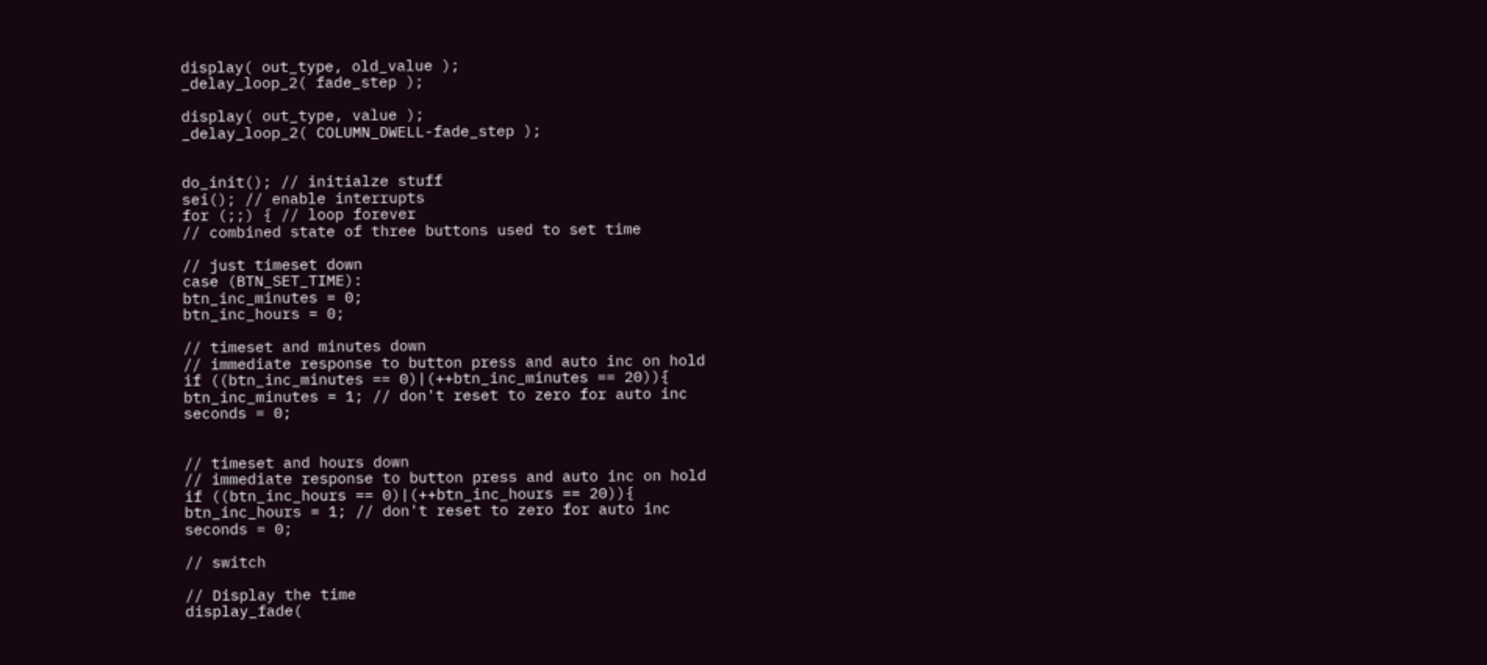display( out_type, old_value );
_delay_loop_2( fade_step );

display( out_type, value );
_delay_loop_2( COLUMN_DWELL-fade_step );


do_init(); // initialze stuff
sei(); // enable interrupts
for (;;) { // loop forever
// combined state of three buttons used to set time

// just timeset down
case (BTN_SET_TIME):
btn_inc_minutes = 0;
btn_inc_hours = 0;

// timeset and minutes down
// immediate response to button press and auto inc on hold
if ((btn_inc_minutes == 0)|(++btn_inc_minutes == 20)){
btn_inc_minutes = 1; // don't reset to zero for auto inc
seconds = 0;


// timeset and hours down
// immediate response to button press and auto inc on hold
if ((btn_inc_hours == 0)|(++btn_inc_hours == 20)){
btn_inc_hours = 1; // don't reset to zero for auto inc
seconds = 0;

// switch

// Display the time
display_fade(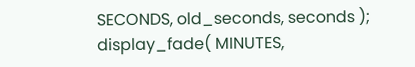SECONDS, old_seconds, seconds );
display_fade( MINUTES,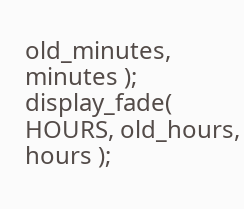old_minutes, minutes );
display_fade( HOURS, old_hours, hours );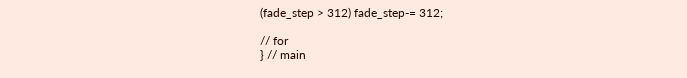(fade_step > 312) fade_step-= 312;

// for
} // main